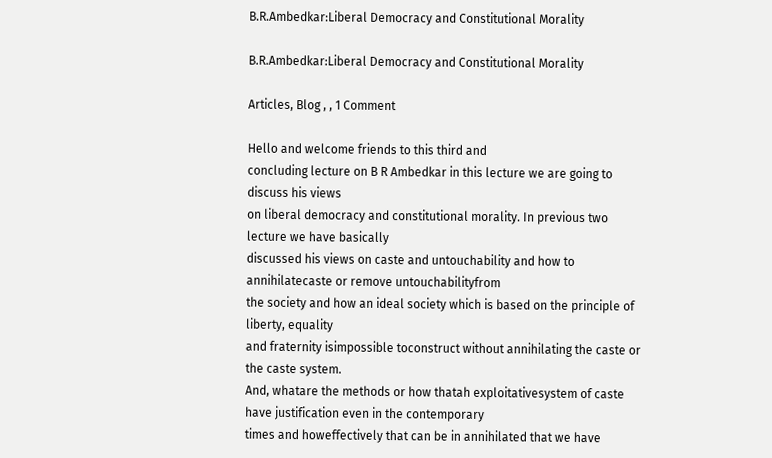B.R.Ambedkar:Liberal Democracy and Constitutional Morality

B.R.Ambedkar:Liberal Democracy and Constitutional Morality

Articles, Blog , , 1 Comment

Hello and welcome friends to this third and
concluding lecture on B R Ambedkar in this lecture we are going to discuss his views
on liberal democracy and constitutional morality. In previous two lecture we have basically
discussed his views on caste and untouchability and how to annihilatecaste or remove untouchabilityfrom
the society and how an ideal society which is based on the principle of liberty, equality
and fraternity isimpossible toconstruct without annihilating the caste or the caste system.
And, whatare the methods or how thatah exploitativesystem of caste have justification even in the contemporary
times and howeffectively that can be in annihilated that we have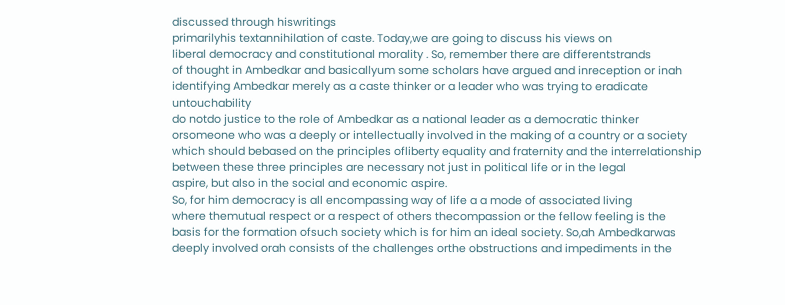discussed through hiswritings
primarilyhis textannihilation of caste. Today,we are going to discuss his views on
liberal democracy and constitutional morality . So, remember there are differentstrands
of thought in Ambedkar and basicallyum some scholars have argued and inreception or inah
identifying Ambedkar merely as a caste thinker or a leader who was trying to eradicate untouchability
do notdo justice to the role of Ambedkar as a national leader as a democratic thinker
orsomeone who was a deeply or intellectually involved in the making of a country or a society
which should bebased on the principles ofliberty equality and fraternity and the interrelationship
between these three principles are necessary not just in political life or in the legal
aspire, but also in the social and economic aspire.
So, for him democracy is all encompassing way of life a a mode of associated living
where themutual respect or a respect of others thecompassion or the fellow feeling is the
basis for the formation ofsuch society which is for him an ideal society. So,ah Ambedkarwas
deeply involved orah consists of the challenges orthe obstructions and impediments in the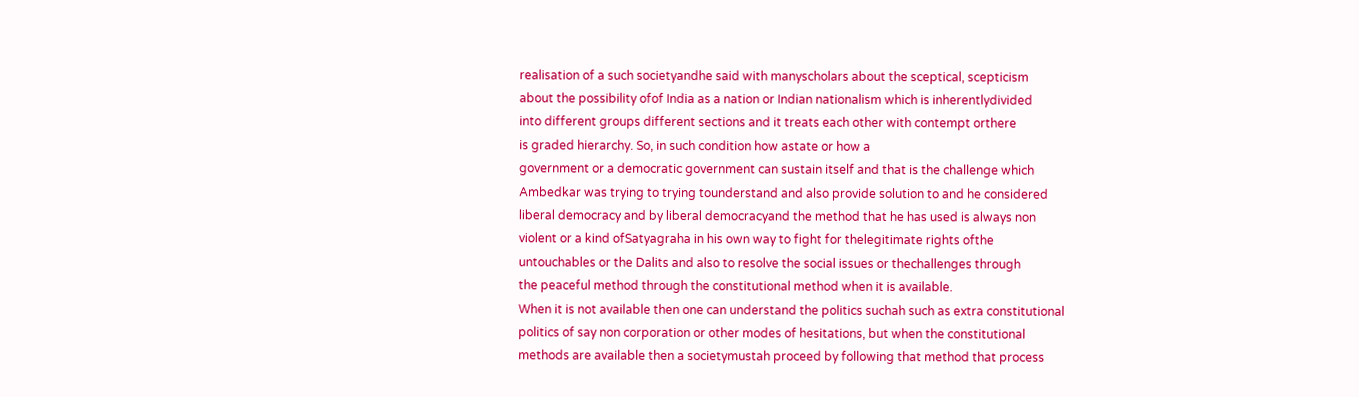realisation of a such societyandhe said with manyscholars about the sceptical, scepticism
about the possibility ofof India as a nation or Indian nationalism which is inherentlydivided
into different groups different sections and it treats each other with contempt orthere
is graded hierarchy. So, in such condition how astate or how a
government or a democratic government can sustain itself and that is the challenge which
Ambedkar was trying to trying tounderstand and also provide solution to and he considered
liberal democracy and by liberal democracyand the method that he has used is always non
violent or a kind ofSatyagraha in his own way to fight for thelegitimate rights ofthe
untouchables or the Dalits and also to resolve the social issues or thechallenges through
the peaceful method through the constitutional method when it is available.
When it is not available then one can understand the politics suchah such as extra constitutional
politics of say non corporation or other modes of hesitations, but when the constitutional
methods are available then a societymustah proceed by following that method that process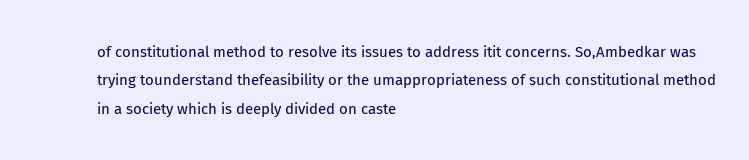of constitutional method to resolve its issues to address itit concerns. So,Ambedkar was
trying tounderstand thefeasibility or the umappropriateness of such constitutional method
in a society which is deeply divided on caste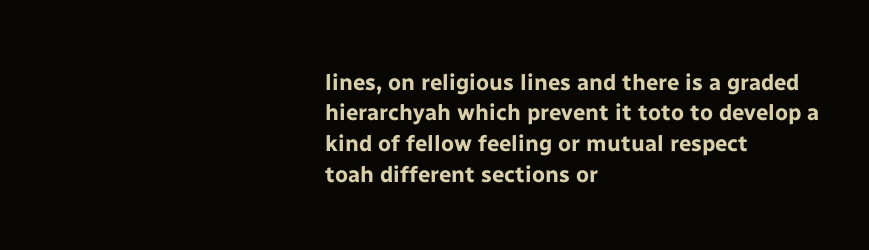lines, on religious lines and there is a graded
hierarchyah which prevent it toto to develop a kind of fellow feeling or mutual respect
toah different sections or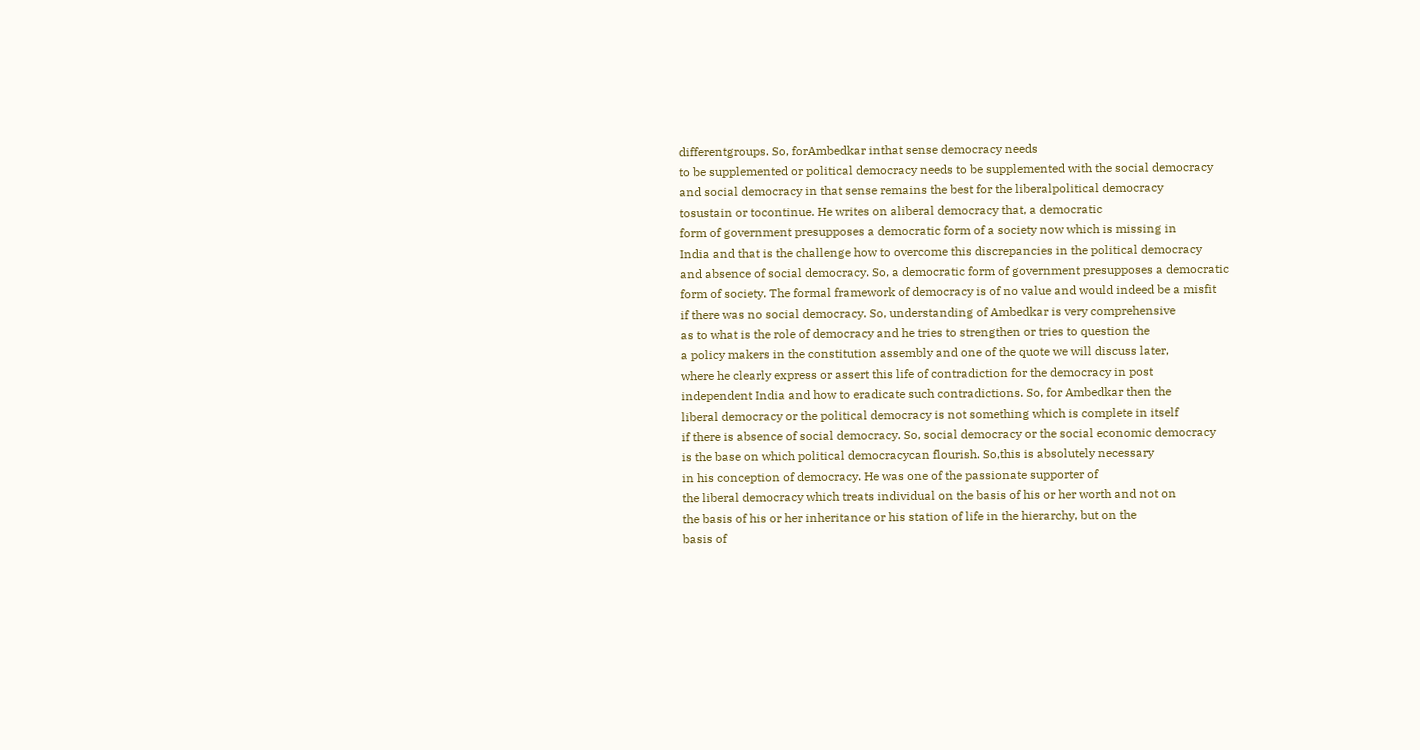differentgroups. So, forAmbedkar inthat sense democracy needs
to be supplemented or political democracy needs to be supplemented with the social democracy
and social democracy in that sense remains the best for the liberalpolitical democracy
tosustain or tocontinue. He writes on aliberal democracy that, a democratic
form of government presupposes a democratic form of a society now which is missing in
India and that is the challenge how to overcome this discrepancies in the political democracy
and absence of social democracy. So, a democratic form of government presupposes a democratic
form of society. The formal framework of democracy is of no value and would indeed be a misfit
if there was no social democracy. So, understanding of Ambedkar is very comprehensive
as to what is the role of democracy and he tries to strengthen or tries to question the
a policy makers in the constitution assembly and one of the quote we will discuss later,
where he clearly express or assert this life of contradiction for the democracy in post
independent India and how to eradicate such contradictions. So, for Ambedkar then the
liberal democracy or the political democracy is not something which is complete in itself
if there is absence of social democracy. So, social democracy or the social economic democracy
is the base on which political democracycan flourish. So,this is absolutely necessary
in his conception of democracy. He was one of the passionate supporter of
the liberal democracy which treats individual on the basis of his or her worth and not on
the basis of his or her inheritance or his station of life in the hierarchy, but on the
basis of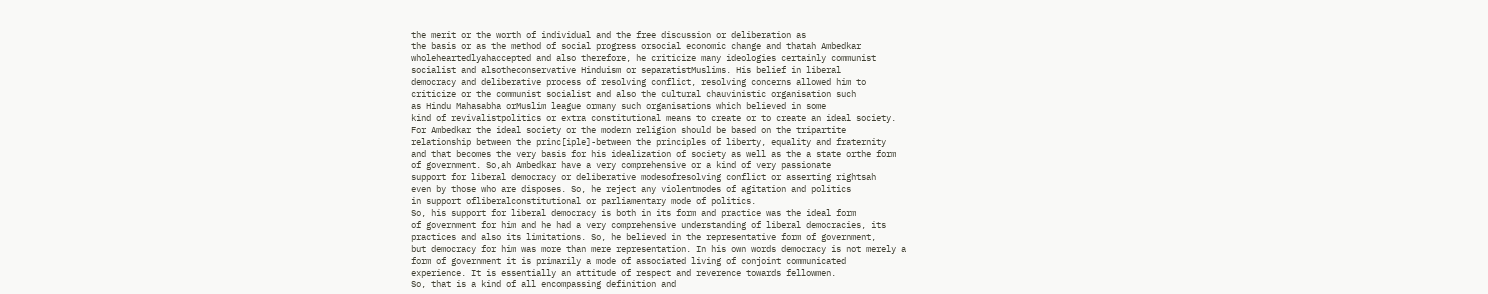the merit or the worth of individual and the free discussion or deliberation as
the basis or as the method of social progress orsocial economic change and thatah Ambedkar
wholeheartedlyahaccepted and also therefore, he criticize many ideologies certainly communist
socialist and alsotheconservative Hinduism or separatistMuslims. His belief in liberal
democracy and deliberative process of resolving conflict, resolving concerns allowed him to
criticize or the communist socialist and also the cultural chauvinistic organisation such
as Hindu Mahasabha orMuslim league ormany such organisations which believed in some
kind of revivalistpolitics or extra constitutional means to create or to create an ideal society.
For Ambedkar the ideal society or the modern religion should be based on the tripartite
relationship between the princ[iple]-between the principles of liberty, equality and fraternity
and that becomes the very basis for his idealization of society as well as the a state orthe form
of government. So,ah Ambedkar have a very comprehensive or a kind of very passionate
support for liberal democracy or deliberative modesofresolving conflict or asserting rightsah
even by those who are disposes. So, he reject any violentmodes of agitation and politics
in support ofliberalconstitutional or parliamentary mode of politics.
So, his support for liberal democracy is both in its form and practice was the ideal form
of government for him and he had a very comprehensive understanding of liberal democracies, its
practices and also its limitations. So, he believed in the representative form of government,
but democracy for him was more than mere representation. In his own words democracy is not merely a
form of government it is primarily a mode of associated living of conjoint communicated
experience. It is essentially an attitude of respect and reverence towards fellowmen.
So, that is a kind of all encompassing definition and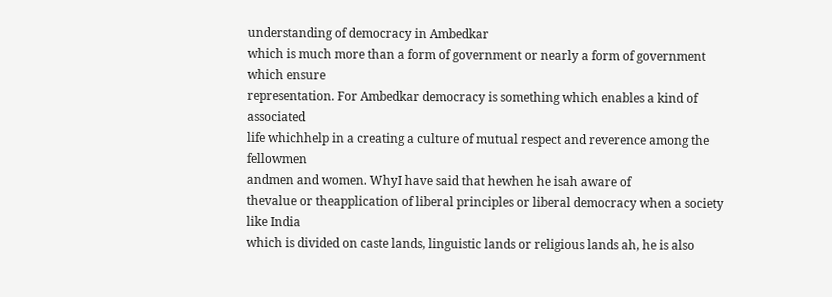understanding of democracy in Ambedkar
which is much more than a form of government or nearly a form of government which ensure
representation. For Ambedkar democracy is something which enables a kind of associated
life whichhelp in a creating a culture of mutual respect and reverence among the fellowmen
andmen and women. WhyI have said that hewhen he isah aware of
thevalue or theapplication of liberal principles or liberal democracy when a society like India
which is divided on caste lands, linguistic lands or religious lands ah, he is also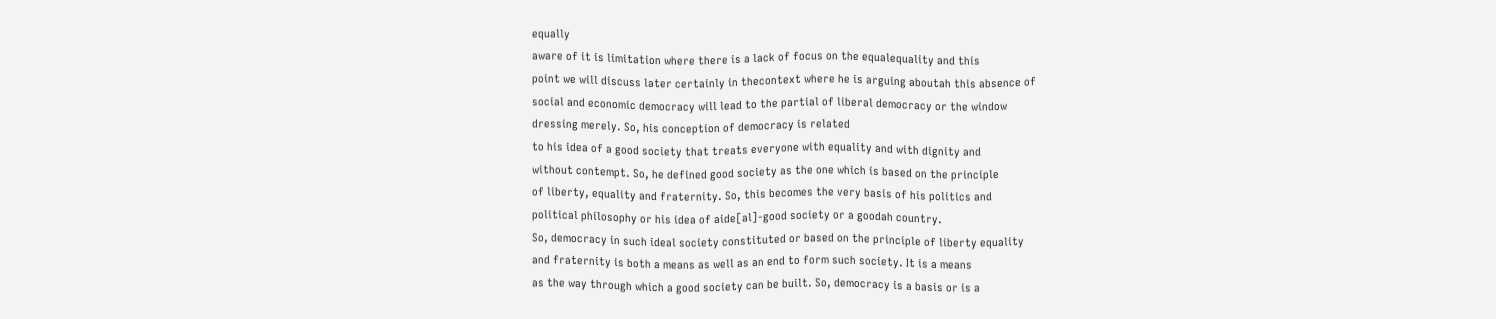equally
aware of it is limitation where there is a lack of focus on the equalequality and this
point we will discuss later certainly in thecontext where he is arguing aboutah this absence of
social and economic democracy will lead to the partial of liberal democracy or the window
dressing merely. So, his conception of democracy is related
to his idea of a good society that treats everyone with equality and with dignity and
without contempt. So, he defined good society as the one which is based on the principle
of liberty, equality and fraternity. So, this becomes the very basis of his politics and
political philosophy or his idea of aide[al]-good society or a goodah country.
So, democracy in such ideal society constituted or based on the principle of liberty equality
and fraternity is both a means as well as an end to form such society. It is a means
as the way through which a good society can be built. So, democracy is a basis or is a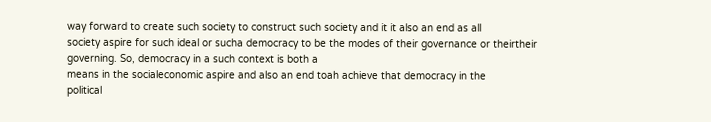way forward to create such society to construct such society and it it also an end as all
society aspire for such ideal or sucha democracy to be the modes of their governance or theirtheir
governing. So, democracy in a such context is both a
means in the socialeconomic aspire and also an end toah achieve that democracy in the
political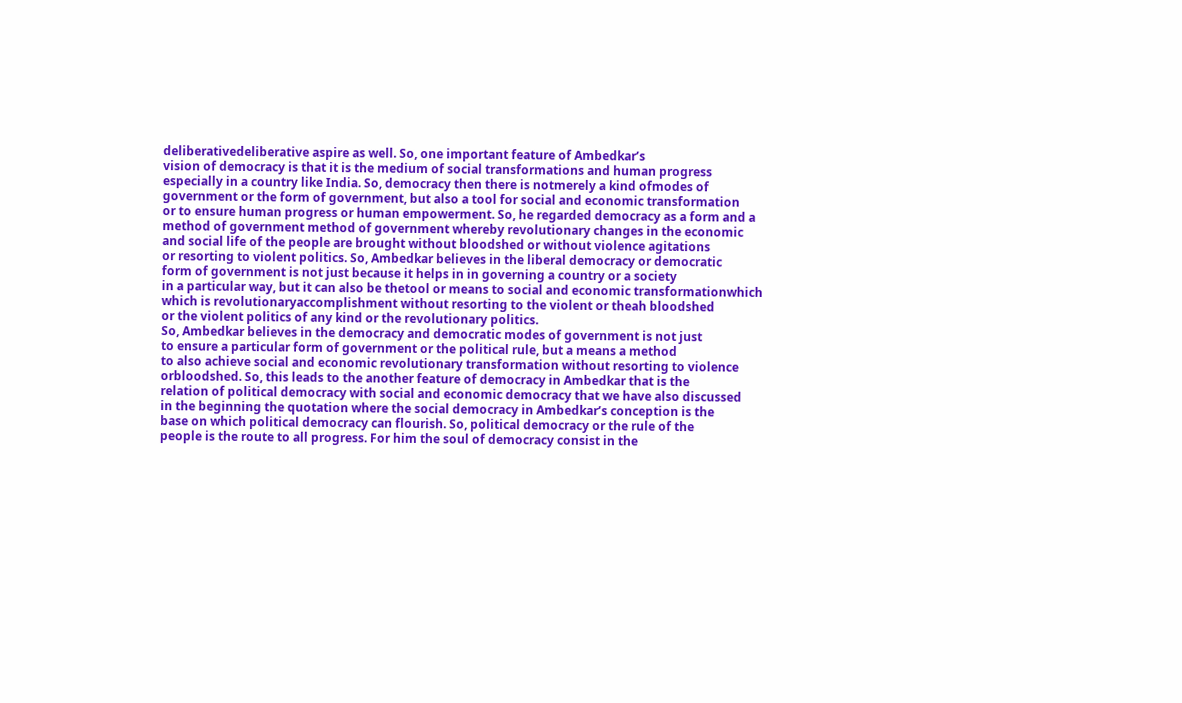deliberativedeliberative aspire as well. So, one important feature of Ambedkar’s
vision of democracy is that it is the medium of social transformations and human progress
especially in a country like India. So, democracy then there is notmerely a kind ofmodes of
government or the form of government, but also a tool for social and economic transformation
or to ensure human progress or human empowerment. So, he regarded democracy as a form and a
method of government method of government whereby revolutionary changes in the economic
and social life of the people are brought without bloodshed or without violence agitations
or resorting to violent politics. So, Ambedkar believes in the liberal democracy or democratic
form of government is not just because it helps in in governing a country or a society
in a particular way, but it can also be thetool or means to social and economic transformationwhich
which is revolutionaryaccomplishment without resorting to the violent or theah bloodshed
or the violent politics of any kind or the revolutionary politics.
So, Ambedkar believes in the democracy and democratic modes of government is not just
to ensure a particular form of government or the political rule, but a means a method
to also achieve social and economic revolutionary transformation without resorting to violence
orbloodshed. So, this leads to the another feature of democracy in Ambedkar that is the
relation of political democracy with social and economic democracy that we have also discussed
in the beginning the quotation where the social democracy in Ambedkar’s conception is the
base on which political democracy can flourish. So, political democracy or the rule of the
people is the route to all progress. For him the soul of democracy consist in the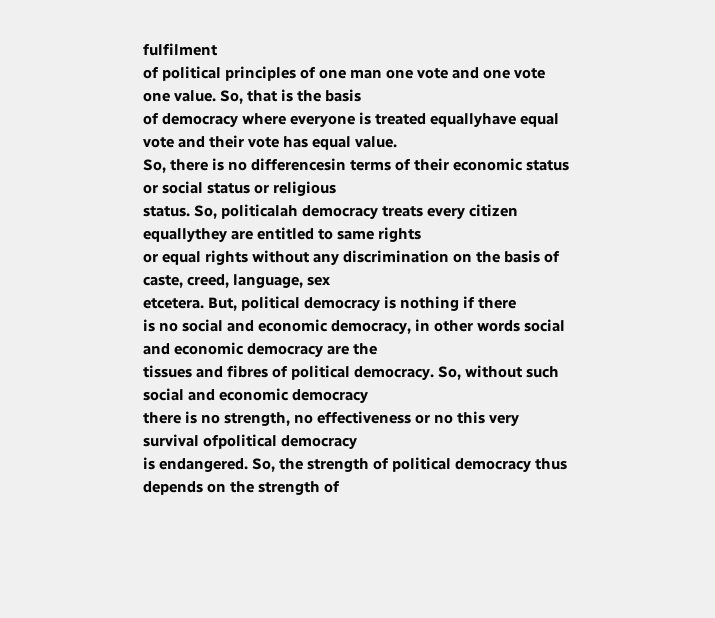fulfilment
of political principles of one man one vote and one vote one value. So, that is the basis
of democracy where everyone is treated equallyhave equal vote and their vote has equal value.
So, there is no differencesin terms of their economic status or social status or religious
status. So, politicalah democracy treats every citizen equallythey are entitled to same rights
or equal rights without any discrimination on the basis of caste, creed, language, sex
etcetera. But, political democracy is nothing if there
is no social and economic democracy, in other words social and economic democracy are the
tissues and fibres of political democracy. So, without such social and economic democracy
there is no strength, no effectiveness or no this very survival ofpolitical democracy
is endangered. So, the strength of political democracy thus depends on the strength of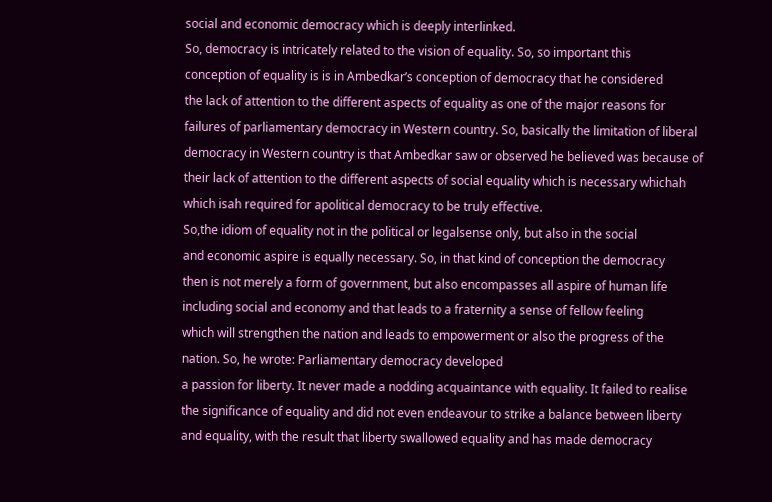social and economic democracy which is deeply interlinked.
So, democracy is intricately related to the vision of equality. So, so important this
conception of equality is is in Ambedkar’s conception of democracy that he considered
the lack of attention to the different aspects of equality as one of the major reasons for
failures of parliamentary democracy in Western country. So, basically the limitation of liberal
democracy in Western country is that Ambedkar saw or observed he believed was because of
their lack of attention to the different aspects of social equality which is necessary whichah
which isah required for apolitical democracy to be truly effective.
So,the idiom of equality not in the political or legalsense only, but also in the social
and economic aspire is equally necessary. So, in that kind of conception the democracy
then is not merely a form of government, but also encompasses all aspire of human life
including social and economy and that leads to a fraternity a sense of fellow feeling
which will strengthen the nation and leads to empowerment or also the progress of the
nation. So, he wrote: Parliamentary democracy developed
a passion for liberty. It never made a nodding acquaintance with equality. It failed to realise
the significance of equality and did not even endeavour to strike a balance between liberty
and equality, with the result that liberty swallowed equality and has made democracy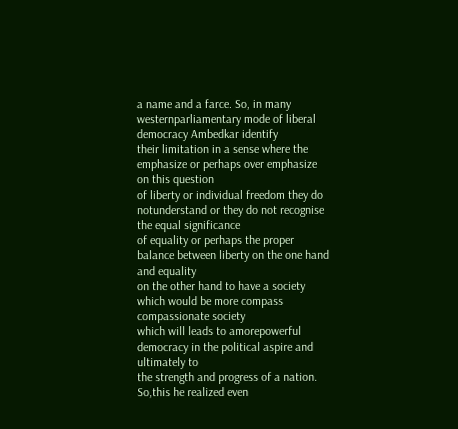a name and a farce. So, in many westernparliamentary mode of liberal democracy Ambedkar identify
their limitation in a sense where the emphasize or perhaps over emphasize on this question
of liberty or individual freedom they do notunderstand or they do not recognise the equal significance
of equality or perhaps the proper balance between liberty on the one hand and equality
on the other hand to have a society which would be more compass compassionate society
which will leads to amorepowerful democracy in the political aspire and ultimately to
the strength and progress of a nation. So,this he realized even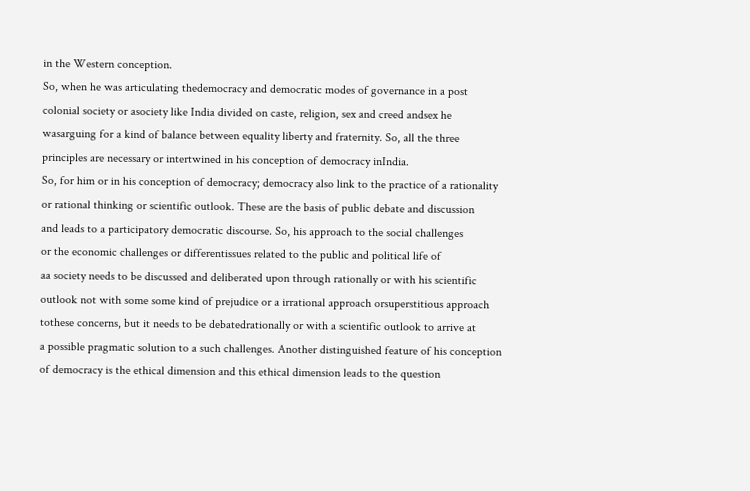in the Western conception.
So, when he was articulating thedemocracy and democratic modes of governance in a post
colonial society or asociety like India divided on caste, religion, sex and creed andsex he
wasarguing for a kind of balance between equality liberty and fraternity. So, all the three
principles are necessary or intertwined in his conception of democracy inIndia.
So, for him or in his conception of democracy; democracy also link to the practice of a rationality
or rational thinking or scientific outlook. These are the basis of public debate and discussion
and leads to a participatory democratic discourse. So, his approach to the social challenges
or the economic challenges or differentissues related to the public and political life of
aa society needs to be discussed and deliberated upon through rationally or with his scientific
outlook not with some some kind of prejudice or a irrational approach orsuperstitious approach
tothese concerns, but it needs to be debatedrationally or with a scientific outlook to arrive at
a possible pragmatic solution to a such challenges. Another distinguished feature of his conception
of democracy is the ethical dimension and this ethical dimension leads to the question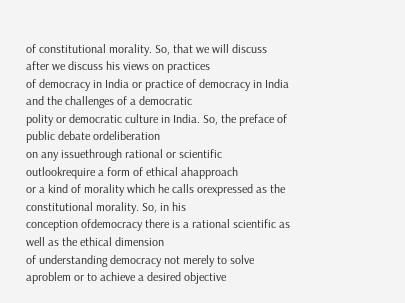of constitutional morality. So, that we will discuss after we discuss his views on practices
of democracy in India or practice of democracy in India and the challenges of a democratic
polity or democratic culture in India. So, the preface of public debate ordeliberation
on any issuethrough rational or scientific outlookrequire a form of ethical ahapproach
or a kind of morality which he calls orexpressed as the constitutional morality. So, in his
conception ofdemocracy there is a rational scientific as well as the ethical dimension
of understanding democracy not merely to solve aproblem or to achieve a desired objective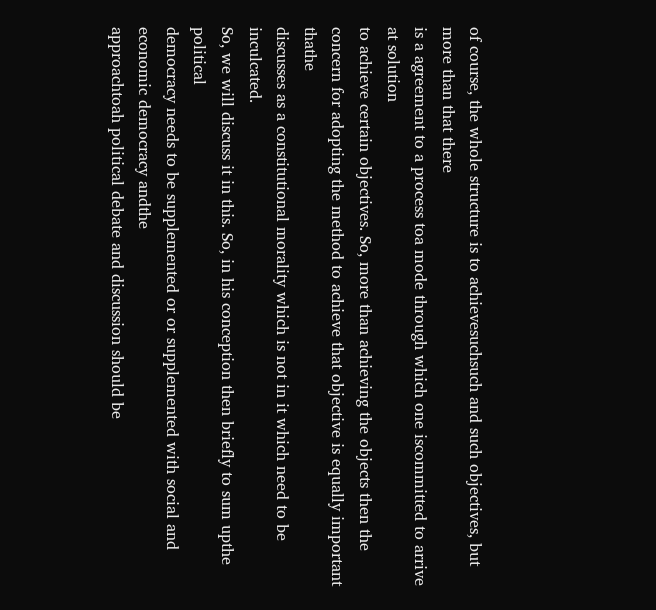of course, the whole structure is to achievesuchsuch and such objectives, but more than that there
is a agreement to a process toa mode through which one iscommitted to arrive at solution
to achieve certain objectives. So, more than achieving the objects then the
concern for adopting the method to achieve that objective is equally important thathe
discusses as a constitutional morality which is not in it which need to be inculcated.
So, we will discuss it in this. So, in his conception then briefly to sum upthe political
democracy needs to be supplemented or or supplemented with social and economic democracy andthe
approachtoah political debate and discussion should be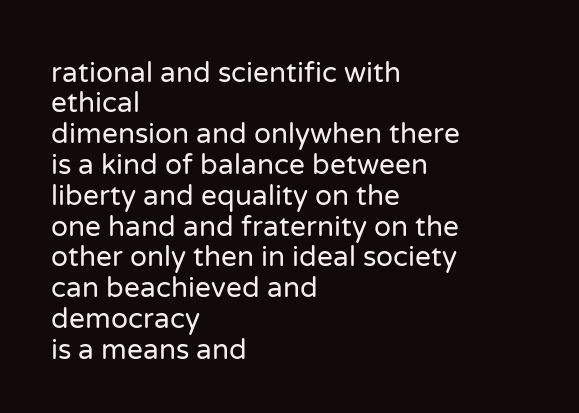rational and scientific with ethical
dimension and onlywhen there is a kind of balance between liberty and equality on the
one hand and fraternity on the other only then in ideal society can beachieved and democracy
is a means and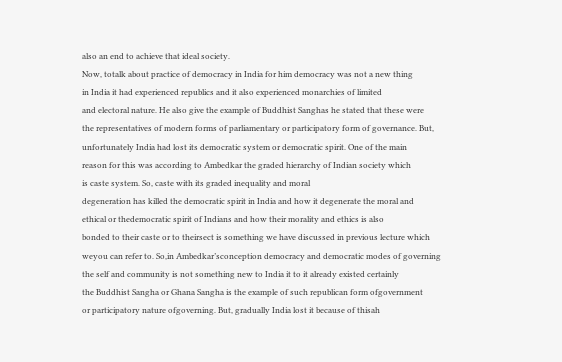also an end to achieve that ideal society.
Now, totalk about practice of democracy in India for him democracy was not a new thing
in India it had experienced republics and it also experienced monarchies of limited
and electoral nature. He also give the example of Buddhist Sanghas he stated that these were
the representatives of modern forms of parliamentary or participatory form of governance. But,
unfortunately India had lost its democratic system or democratic spirit. One of the main
reason for this was according to Ambedkar the graded hierarchy of Indian society which
is caste system. So, caste with its graded inequality and moral
degeneration has killed the democratic spirit in India and how it degenerate the moral and
ethical or thedemocratic spirit of Indians and how their morality and ethics is also
bonded to their caste or to theirsect is something we have discussed in previous lecture which
weyou can refer to. So,in Ambedkar’sconception democracy and democratic modes of governing
the self and community is not something new to India it to it already existed certainly
the Buddhist Sangha or Ghana Sangha is the example of such republican form ofgovernment
or participatory nature ofgoverning. But, gradually India lost it because of thisah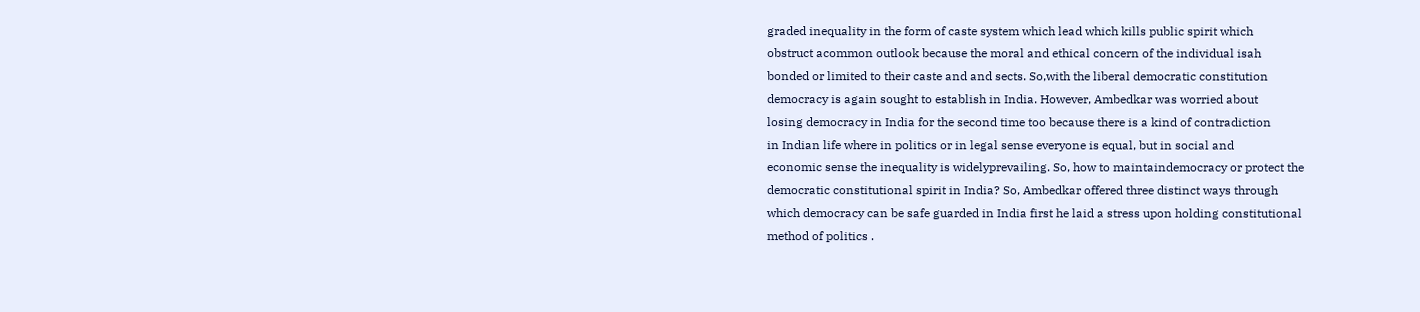graded inequality in the form of caste system which lead which kills public spirit which
obstruct acommon outlook because the moral and ethical concern of the individual isah
bonded or limited to their caste and and sects. So,with the liberal democratic constitution
democracy is again sought to establish in India. However, Ambedkar was worried about
losing democracy in India for the second time too because there is a kind of contradiction
in Indian life where in politics or in legal sense everyone is equal, but in social and
economic sense the inequality is widelyprevailing. So, how to maintaindemocracy or protect the
democratic constitutional spirit in India? So, Ambedkar offered three distinct ways through
which democracy can be safe guarded in India first he laid a stress upon holding constitutional
method of politics .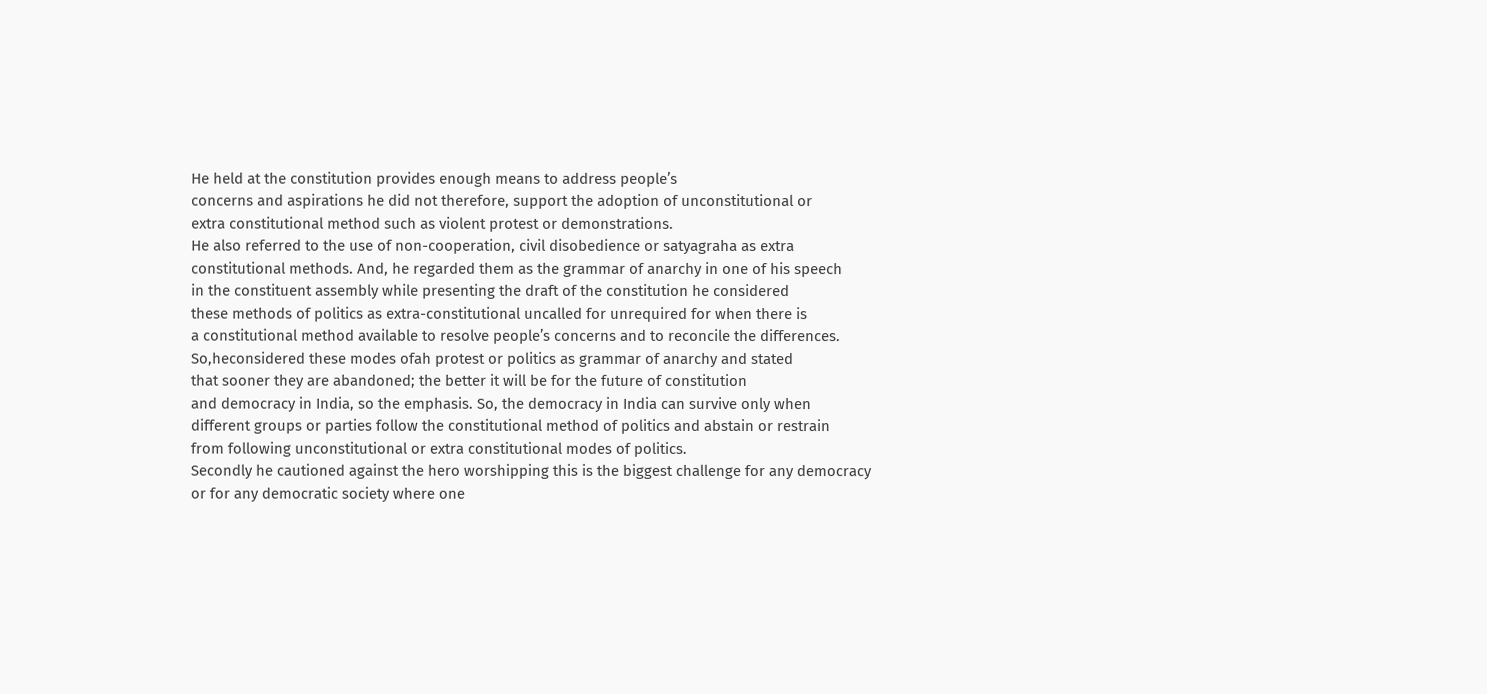He held at the constitution provides enough means to address people’s
concerns and aspirations he did not therefore, support the adoption of unconstitutional or
extra constitutional method such as violent protest or demonstrations.
He also referred to the use of non-cooperation, civil disobedience or satyagraha as extra
constitutional methods. And, he regarded them as the grammar of anarchy in one of his speech
in the constituent assembly while presenting the draft of the constitution he considered
these methods of politics as extra-constitutional uncalled for unrequired for when there is
a constitutional method available to resolve people’s concerns and to reconcile the differences.
So,heconsidered these modes ofah protest or politics as grammar of anarchy and stated
that sooner they are abandoned; the better it will be for the future of constitution
and democracy in India, so the emphasis. So, the democracy in India can survive only when
different groups or parties follow the constitutional method of politics and abstain or restrain
from following unconstitutional or extra constitutional modes of politics.
Secondly he cautioned against the hero worshipping this is the biggest challenge for any democracy
or for any democratic society where one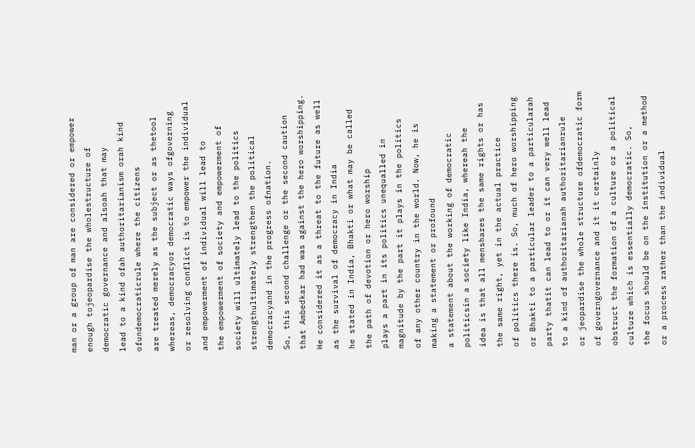man or a group of man are considered or empower
enough tojeopardise the wholestructure of democratic governance and alsoah that may
lead to a kind ofah authoritarianism orah kind ofundemocraticrule where the citizens
are treated merely as the subject or as thetool whereas, democracyor democratic ways ofgoverning
or resolving conflict is to empower the individual and empowerment of individual will lead to
the empowerment of society and empowerment of society will ultimately lead to the politics
strengthultimately strengthen the political democracyand in the progress ofnation.
So, this second challenge or the second caution that Ambedkar had was against the hero worshipping.
He considered it as a threat to the future as well as the survival of democracy in India
he stated in India, Bhakti or what may be called the path of devotion or hero worship
plays a part in its politics unequalled in magnitude by the part it plays in the politics
of any other country in the world. Now, he is making a statement or profound
a statement about the working of democratic politicsin a society like India, whereah the
idea is that all menshares the same rights or has the same right, yet in the actual practice
of politics there is. So, much of hero worshipping or Bhakti to a particular leader to a particularah
party thatit can lead to or it can very well lead to a kind of authoritarianah authoritarianrule
or jeopardise the whole structure ofdemocratic form of governgovernance and it it certainly
obstruct the formation of a culture or a political culture which is essentially democratic. So,
the focus should be on the institution or a method or a process rather than the individual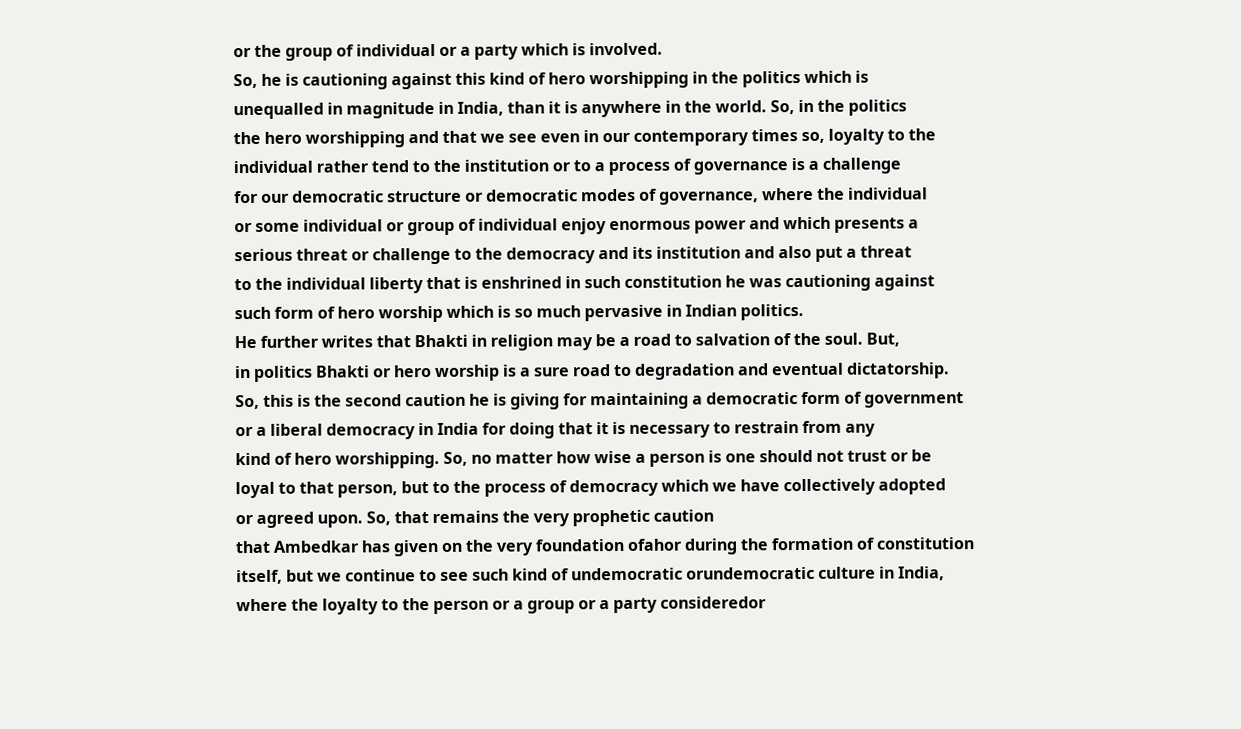or the group of individual or a party which is involved.
So, he is cautioning against this kind of hero worshipping in the politics which is
unequalled in magnitude in India, than it is anywhere in the world. So, in the politics
the hero worshipping and that we see even in our contemporary times so, loyalty to the
individual rather tend to the institution or to a process of governance is a challenge
for our democratic structure or democratic modes of governance, where the individual
or some individual or group of individual enjoy enormous power and which presents a
serious threat or challenge to the democracy and its institution and also put a threat
to the individual liberty that is enshrined in such constitution he was cautioning against
such form of hero worship which is so much pervasive in Indian politics.
He further writes that Bhakti in religion may be a road to salvation of the soul. But,
in politics Bhakti or hero worship is a sure road to degradation and eventual dictatorship.
So, this is the second caution he is giving for maintaining a democratic form of government
or a liberal democracy in India for doing that it is necessary to restrain from any
kind of hero worshipping. So, no matter how wise a person is one should not trust or be
loyal to that person, but to the process of democracy which we have collectively adopted
or agreed upon. So, that remains the very prophetic caution
that Ambedkar has given on the very foundation ofahor during the formation of constitution
itself, but we continue to see such kind of undemocratic orundemocratic culture in India,
where the loyalty to the person or a group or a party consideredor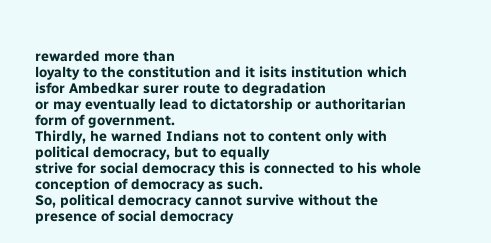rewarded more than
loyalty to the constitution and it isits institution which isfor Ambedkar surer route to degradation
or may eventually lead to dictatorship or authoritarian form of government.
Thirdly, he warned Indians not to content only with political democracy, but to equally
strive for social democracy this is connected to his whole conception of democracy as such.
So, political democracy cannot survive without the presence of social democracy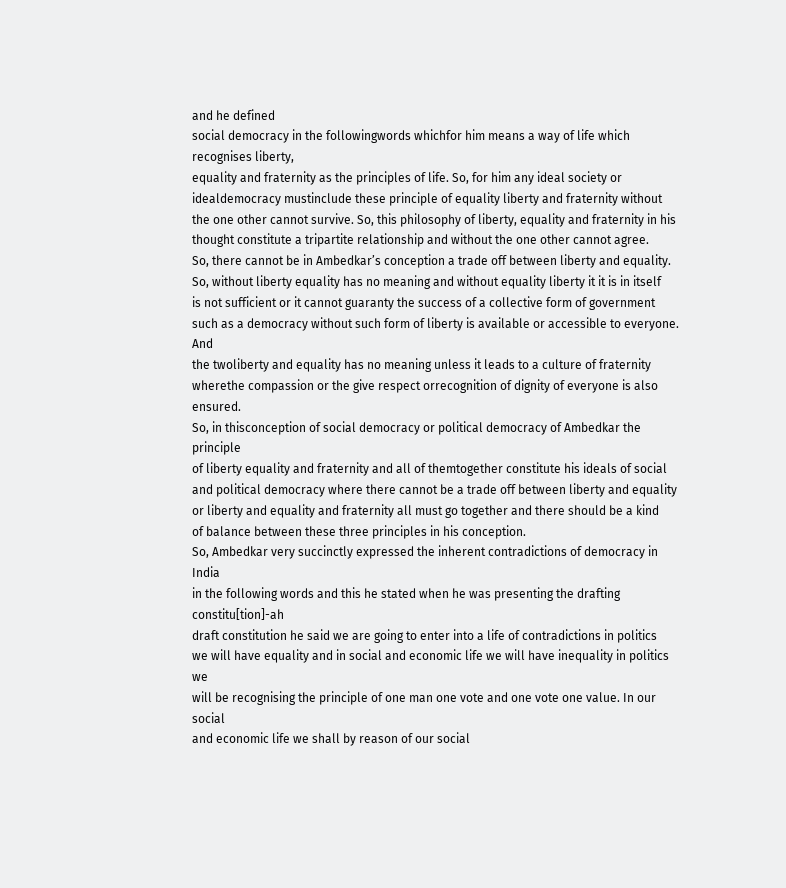and he defined
social democracy in the followingwords whichfor him means a way of life which recognises liberty,
equality and fraternity as the principles of life. So, for him any ideal society or
idealdemocracy mustinclude these principle of equality liberty and fraternity without
the one other cannot survive. So, this philosophy of liberty, equality and fraternity in his
thought constitute a tripartite relationship and without the one other cannot agree.
So, there cannot be in Ambedkar’s conception a trade off between liberty and equality.
So, without liberty equality has no meaning and without equality liberty it it is in itself
is not sufficient or it cannot guaranty the success of a collective form of government
such as a democracy without such form of liberty is available or accessible to everyone. And
the twoliberty and equality has no meaning unless it leads to a culture of fraternity
wherethe compassion or the give respect orrecognition of dignity of everyone is also ensured.
So, in thisconception of social democracy or political democracy of Ambedkar the principle
of liberty equality and fraternity and all of themtogether constitute his ideals of social
and political democracy where there cannot be a trade off between liberty and equality
or liberty and equality and fraternity all must go together and there should be a kind
of balance between these three principles in his conception.
So, Ambedkar very succinctly expressed the inherent contradictions of democracy in India
in the following words and this he stated when he was presenting the drafting constitu[tion]-ah
draft constitution he said we are going to enter into a life of contradictions in politics
we will have equality and in social and economic life we will have inequality in politics we
will be recognising the principle of one man one vote and one vote one value. In our social
and economic life we shall by reason of our social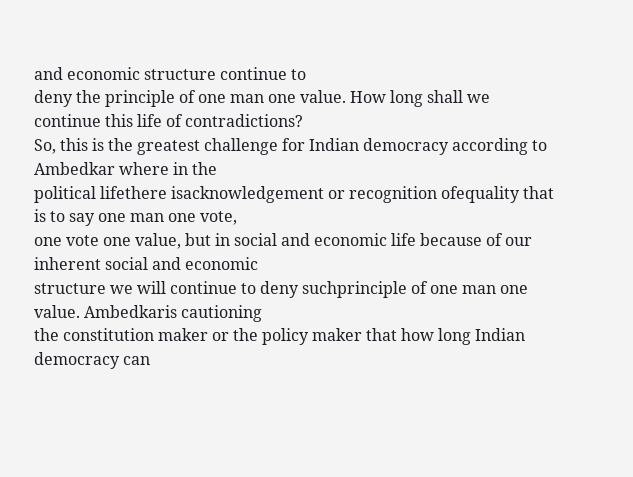and economic structure continue to
deny the principle of one man one value. How long shall we continue this life of contradictions?
So, this is the greatest challenge for Indian democracy according to Ambedkar where in the
political lifethere isacknowledgement or recognition ofequality that is to say one man one vote,
one vote one value, but in social and economic life because of our inherent social and economic
structure we will continue to deny suchprinciple of one man one value. Ambedkaris cautioning
the constitution maker or the policy maker that how long Indian democracy can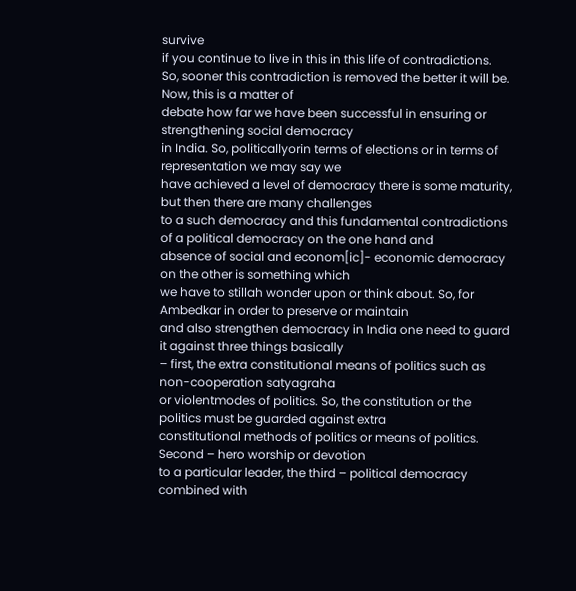survive
if you continue to live in this in this life of contradictions.
So, sooner this contradiction is removed the better it will be. Now, this is a matter of
debate how far we have been successful in ensuring or strengthening social democracy
in India. So, politicallyorin terms of elections or in terms of representation we may say we
have achieved a level of democracy there is some maturity, but then there are many challenges
to a such democracy and this fundamental contradictions of a political democracy on the one hand and
absence of social and econom[ic]- economic democracy on the other is something which
we have to stillah wonder upon or think about. So, for Ambedkar in order to preserve or maintain
and also strengthen democracy in India one need to guard it against three things basically
– first, the extra constitutional means of politics such as non-cooperation satyagraha
or violentmodes of politics. So, the constitution or the politics must be guarded against extra
constitutional methods of politics or means of politics. Second – hero worship or devotion
to a particular leader, the third – political democracy combined with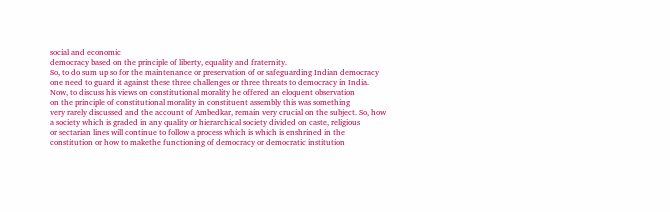social and economic
democracy based on the principle of liberty, equality and fraternity.
So, to do sum up so for the maintenance or preservation of or safeguarding Indian democracy
one need to guard it against these three challenges or three threats to democracy in India.
Now, to discuss his views on constitutional morality he offered an eloquent observation
on the principle of constitutional morality in constituent assembly this was something
very rarely discussed and the account of Ambedkar, remain very crucial on the subject. So, how
a society which is graded in any quality or hierarchical society divided on caste, religious
or sectarian lines will continue to follow a process which is which is enshrined in the
constitution or how to makethe functioning of democracy or democratic institution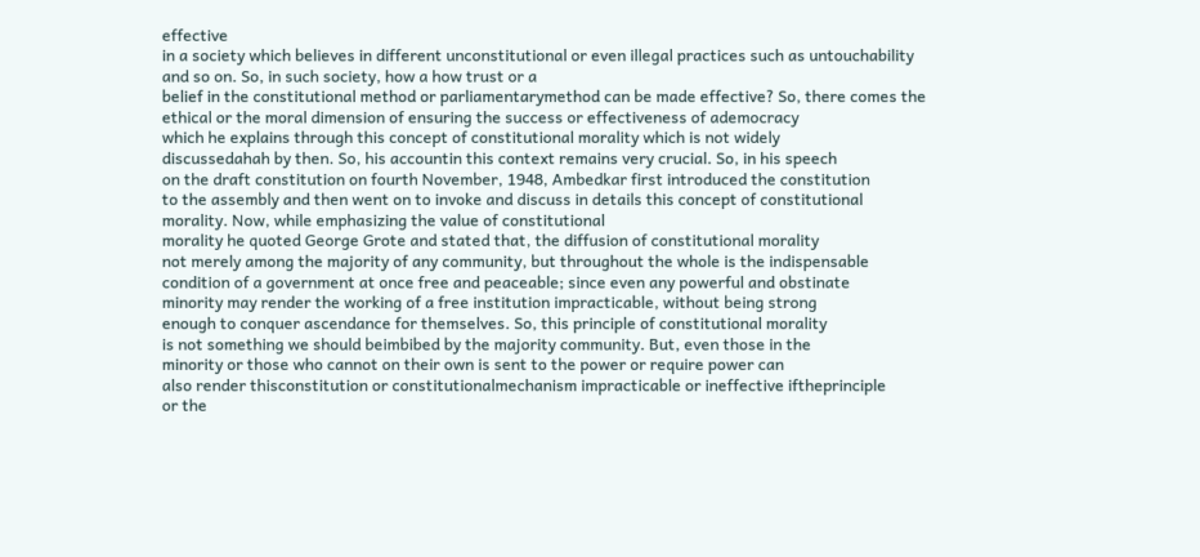effective
in a society which believes in different unconstitutional or even illegal practices such as untouchability
and so on. So, in such society, how a how trust or a
belief in the constitutional method or parliamentarymethod can be made effective? So, there comes the
ethical or the moral dimension of ensuring the success or effectiveness of ademocracy
which he explains through this concept of constitutional morality which is not widely
discussedahah by then. So, his accountin this context remains very crucial. So, in his speech
on the draft constitution on fourth November, 1948, Ambedkar first introduced the constitution
to the assembly and then went on to invoke and discuss in details this concept of constitutional
morality. Now, while emphasizing the value of constitutional
morality he quoted George Grote and stated that, the diffusion of constitutional morality
not merely among the majority of any community, but throughout the whole is the indispensable
condition of a government at once free and peaceable; since even any powerful and obstinate
minority may render the working of a free institution impracticable, without being strong
enough to conquer ascendance for themselves. So, this principle of constitutional morality
is not something we should beimbibed by the majority community. But, even those in the
minority or those who cannot on their own is sent to the power or require power can
also render thisconstitution or constitutionalmechanism impracticable or ineffective iftheprinciple
or the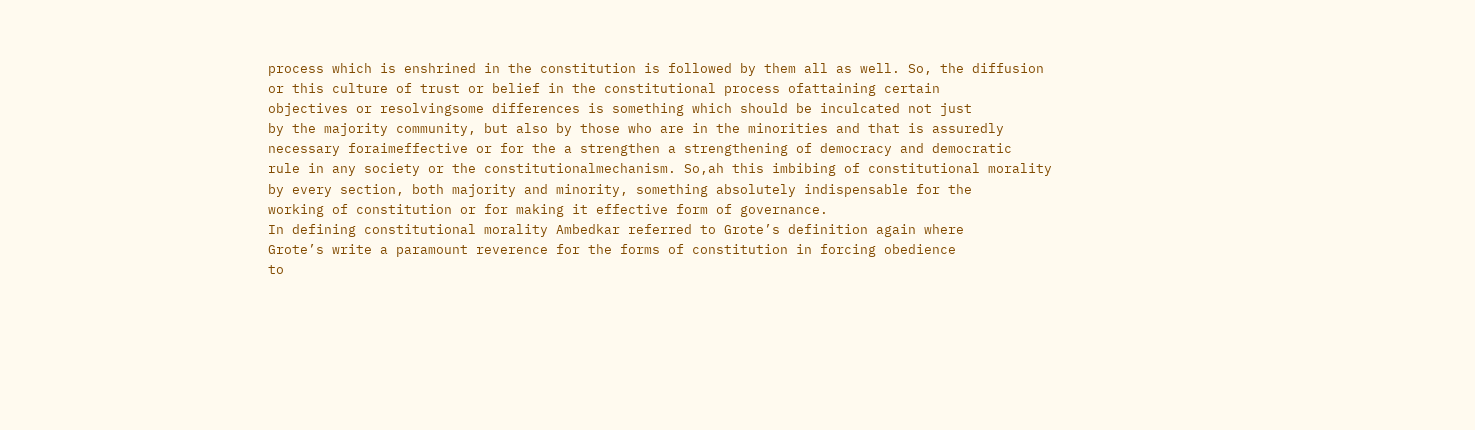process which is enshrined in the constitution is followed by them all as well. So, the diffusion
or this culture of trust or belief in the constitutional process ofattaining certain
objectives or resolvingsome differences is something which should be inculcated not just
by the majority community, but also by those who are in the minorities and that is assuredly
necessary foraimeffective or for the a strengthen a strengthening of democracy and democratic
rule in any society or the constitutionalmechanism. So,ah this imbibing of constitutional morality
by every section, both majority and minority, something absolutely indispensable for the
working of constitution or for making it effective form of governance.
In defining constitutional morality Ambedkar referred to Grote’s definition again where
Grote’s write a paramount reverence for the forms of constitution in forcing obedience
to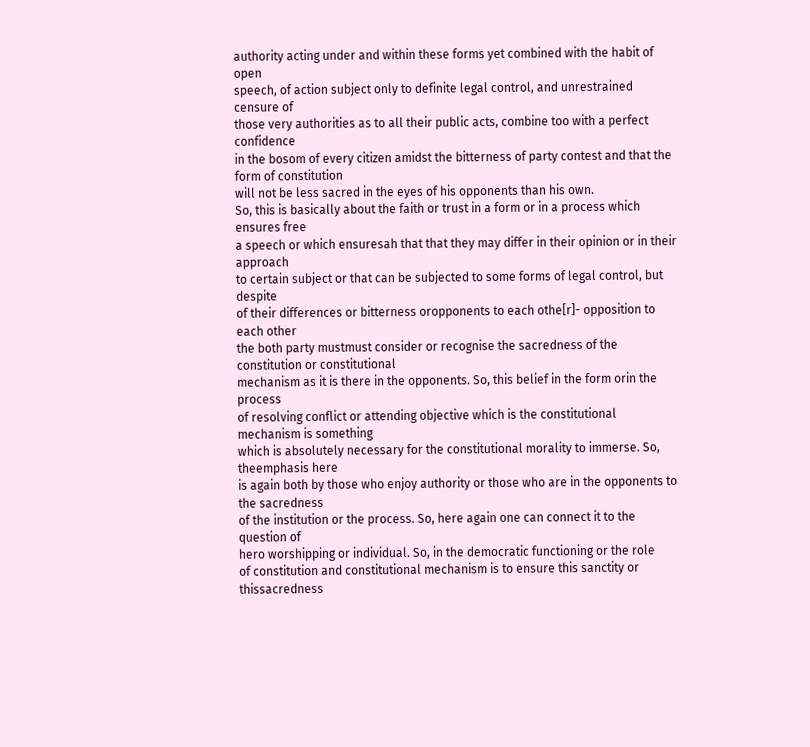authority acting under and within these forms yet combined with the habit of open
speech, of action subject only to definite legal control, and unrestrained censure of
those very authorities as to all their public acts, combine too with a perfect confidence
in the bosom of every citizen amidst the bitterness of party contest and that the form of constitution
will not be less sacred in the eyes of his opponents than his own.
So, this is basically about the faith or trust in a form or in a process which ensures free
a speech or which ensuresah that that they may differ in their opinion or in their approach
to certain subject or that can be subjected to some forms of legal control, but despite
of their differences or bitterness oropponents to each othe[r]- opposition to each other
the both party mustmust consider or recognise the sacredness of the constitution or constitutional
mechanism as it is there in the opponents. So, this belief in the form orin the process
of resolving conflict or attending objective which is the constitutional mechanism is something
which is absolutely necessary for the constitutional morality to immerse. So, theemphasis here
is again both by those who enjoy authority or those who are in the opponents to the sacredness
of the institution or the process. So, here again one can connect it to the question of
hero worshipping or individual. So, in the democratic functioning or the role
of constitution and constitutional mechanism is to ensure this sanctity or thissacredness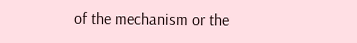of the mechanism or the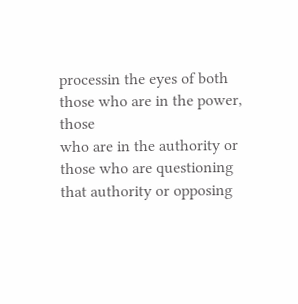processin the eyes of both those who are in the power, those
who are in the authority or those who are questioning that authority or opposing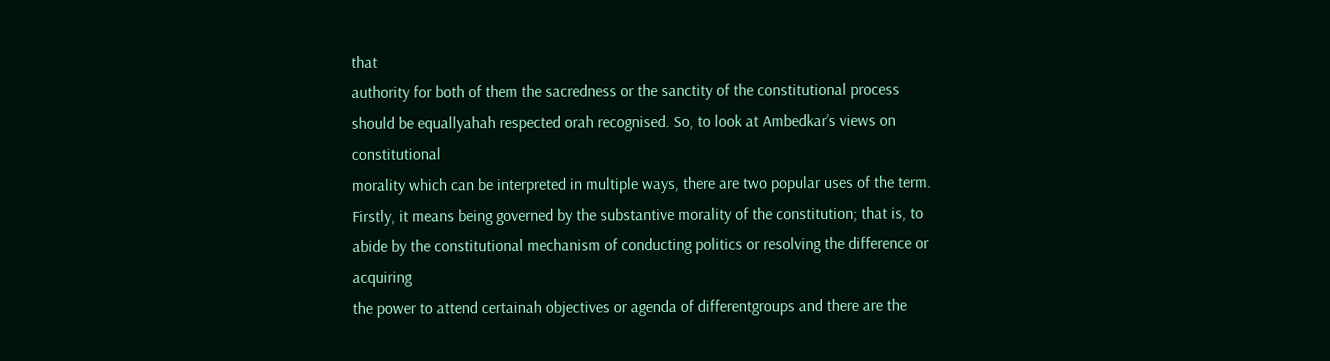that
authority for both of them the sacredness or the sanctity of the constitutional process
should be equallyahah respected orah recognised. So, to look at Ambedkar’s views on constitutional
morality which can be interpreted in multiple ways, there are two popular uses of the term.
Firstly, it means being governed by the substantive morality of the constitution; that is, to
abide by the constitutional mechanism of conducting politics or resolving the difference or acquiring
the power to attend certainah objectives or agenda of differentgroups and there are the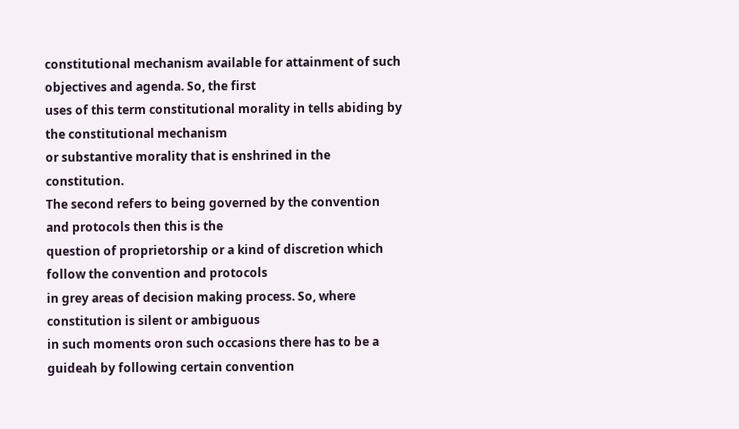constitutional mechanism available for attainment of such objectives and agenda. So, the first
uses of this term constitutional morality in tells abiding by the constitutional mechanism
or substantive morality that is enshrined in the constitution.
The second refers to being governed by the convention and protocols then this is the
question of proprietorship or a kind of discretion which follow the convention and protocols
in grey areas of decision making process. So, where constitution is silent or ambiguous
in such moments oron such occasions there has to be a guideah by following certain convention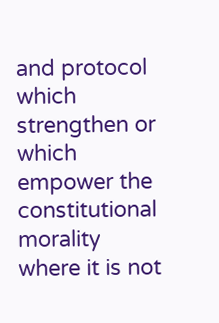and protocol which strengthen or which empower the constitutional morality where it is not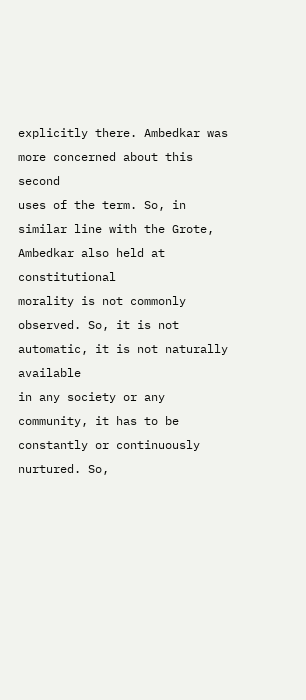explicitly there. Ambedkar was more concerned about this second
uses of the term. So, in similar line with the Grote, Ambedkar also held at constitutional
morality is not commonly observed. So, it is not automatic, it is not naturally available
in any society or any community, it has to be constantly or continuously nurtured. So,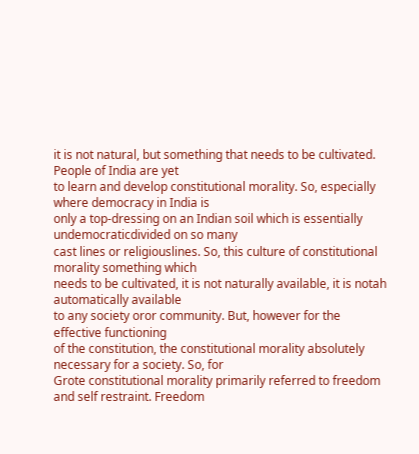it is not natural, but something that needs to be cultivated. People of India are yet
to learn and develop constitutional morality. So, especially where democracy in India is
only a top-dressing on an Indian soil which is essentially undemocraticdivided on so many
cast lines or religiouslines. So, this culture of constitutional morality something which
needs to be cultivated, it is not naturally available, it is notah automatically available
to any society oror community. But, however for the effective functioning
of the constitution, the constitutional morality absolutely necessary for a society. So, for
Grote constitutional morality primarily referred to freedom and self restraint. Freedom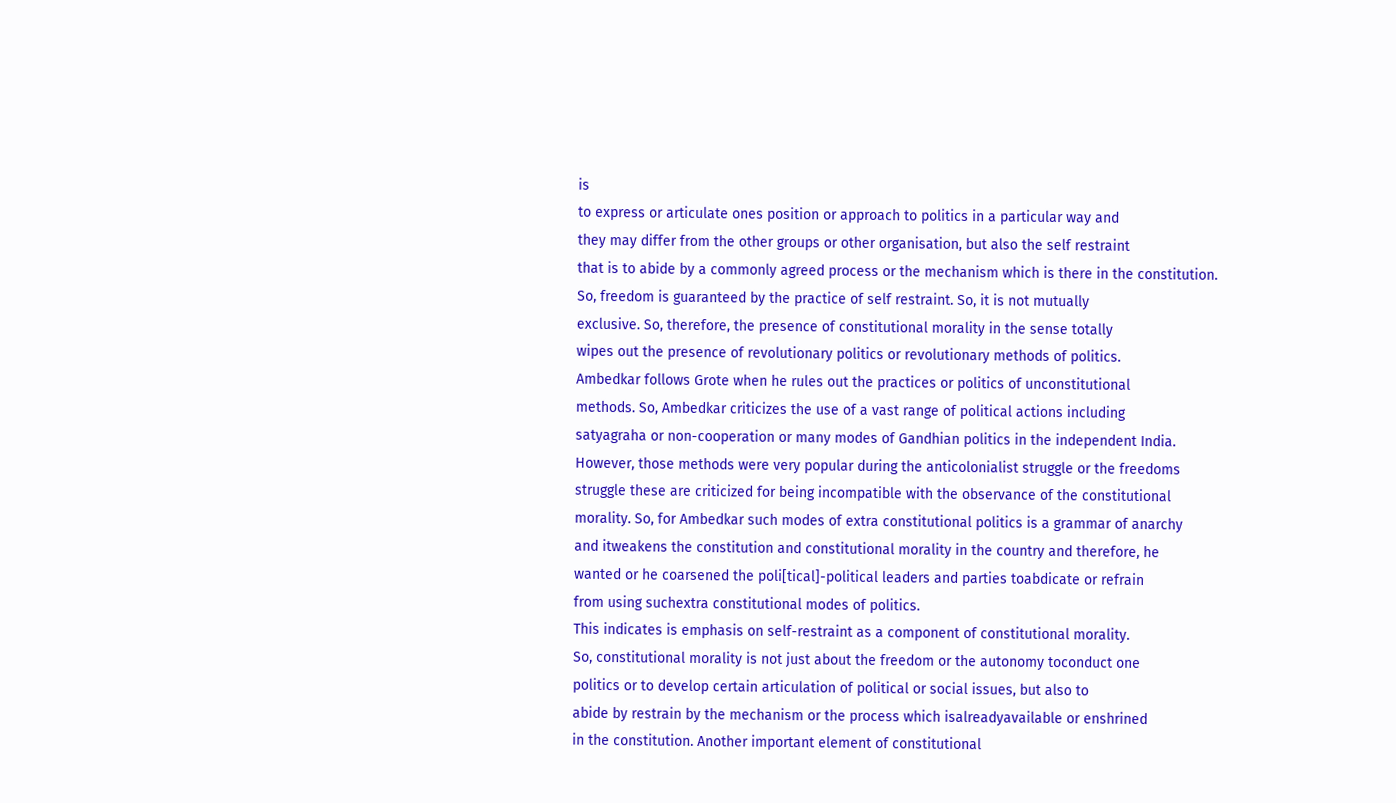is
to express or articulate ones position or approach to politics in a particular way and
they may differ from the other groups or other organisation, but also the self restraint
that is to abide by a commonly agreed process or the mechanism which is there in the constitution.
So, freedom is guaranteed by the practice of self restraint. So, it is not mutually
exclusive. So, therefore, the presence of constitutional morality in the sense totally
wipes out the presence of revolutionary politics or revolutionary methods of politics.
Ambedkar follows Grote when he rules out the practices or politics of unconstitutional
methods. So, Ambedkar criticizes the use of a vast range of political actions including
satyagraha or non-cooperation or many modes of Gandhian politics in the independent India.
However, those methods were very popular during the anticolonialist struggle or the freedoms
struggle these are criticized for being incompatible with the observance of the constitutional
morality. So, for Ambedkar such modes of extra constitutional politics is a grammar of anarchy
and itweakens the constitution and constitutional morality in the country and therefore, he
wanted or he coarsened the poli[tical]-political leaders and parties toabdicate or refrain
from using suchextra constitutional modes of politics.
This indicates is emphasis on self-restraint as a component of constitutional morality.
So, constitutional morality is not just about the freedom or the autonomy toconduct one
politics or to develop certain articulation of political or social issues, but also to
abide by restrain by the mechanism or the process which isalreadyavailable or enshrined
in the constitution. Another important element of constitutional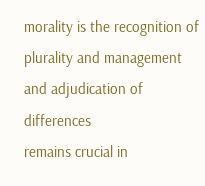morality is the recognition of plurality and management and adjudication of differences
remains crucial in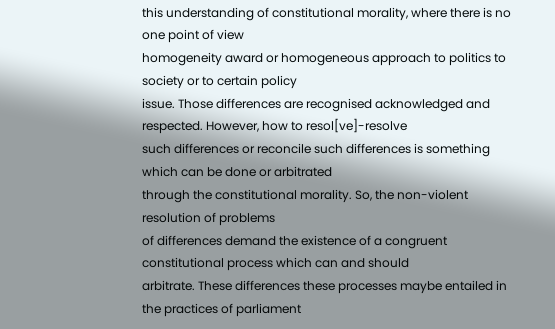this understanding of constitutional morality, where there is no one point of view
homogeneity award or homogeneous approach to politics to society or to certain policy
issue. Those differences are recognised acknowledged and respected. However, how to resol[ve]-resolve
such differences or reconcile such differences is something which can be done or arbitrated
through the constitutional morality. So, the non-violent resolution of problems
of differences demand the existence of a congruent constitutional process which can and should
arbitrate. These differences these processes maybe entailed in the practices of parliament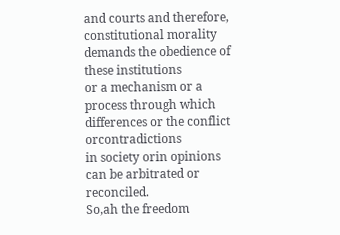and courts and therefore, constitutional morality demands the obedience of these institutions
or a mechanism or a process through which differences or the conflict orcontradictions
in society orin opinions can be arbitrated or reconciled.
So,ah the freedom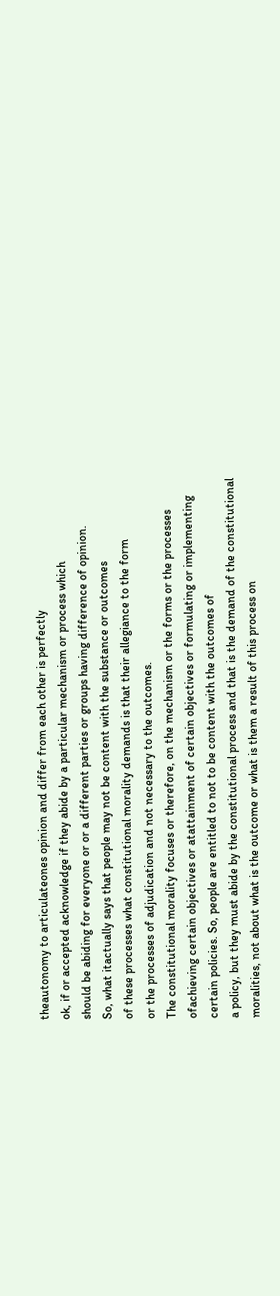theautonomy to articulateones opinion and differ from each other is perfectly
ok, if or accepted acknowledge if they abide by a particular mechanism or process which
should be abiding for everyone or or a different parties or groups having difference of opinion.
So, what itactually says that people may not be content with the substance or outcomes
of these processes what constitutional morality demands is that their allegiance to the form
or the processes of adjudication and not necessary to the outcomes.
The constitutional morality focuses or therefore, on the mechanism or the forms or the processes
ofachieving certain objectives or atattainment of certain objectives or formulating or implementing
certain policies. So, people are entitled to not to be content with the outcomes of
a policy, but they must abide by the constitutional process and that is the demand of the constitutional
moralities, not about what is the outcome or what is them a result of this process on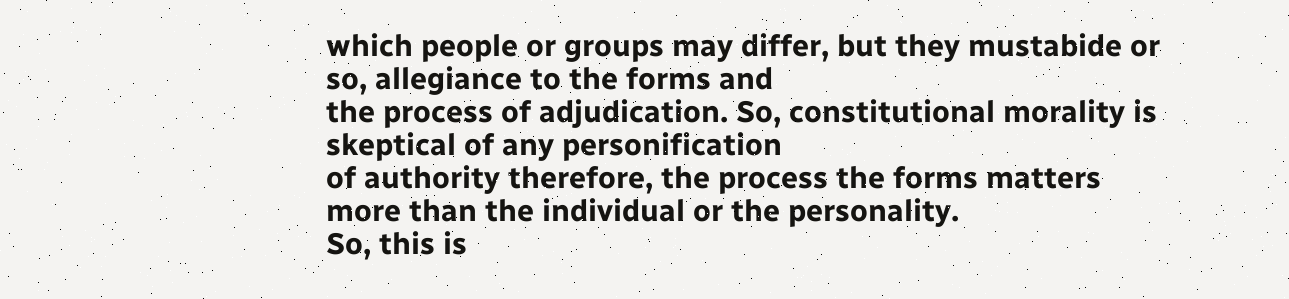which people or groups may differ, but they mustabide or so, allegiance to the forms and
the process of adjudication. So, constitutional morality is skeptical of any personification
of authority therefore, the process the forms matters more than the individual or the personality.
So, this is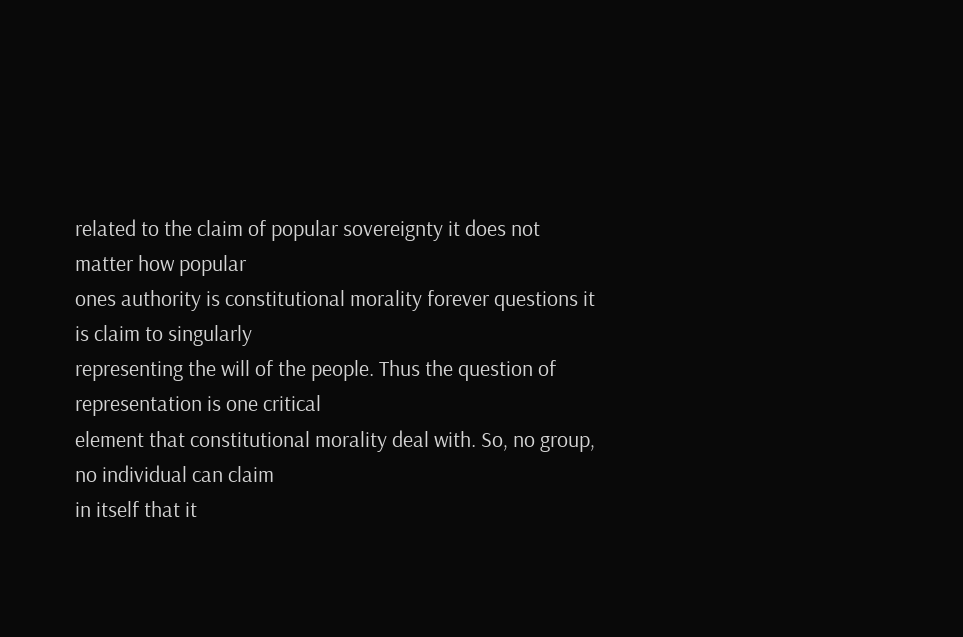related to the claim of popular sovereignty it does not matter how popular
ones authority is constitutional morality forever questions it is claim to singularly
representing the will of the people. Thus the question of representation is one critical
element that constitutional morality deal with. So, no group, no individual can claim
in itself that it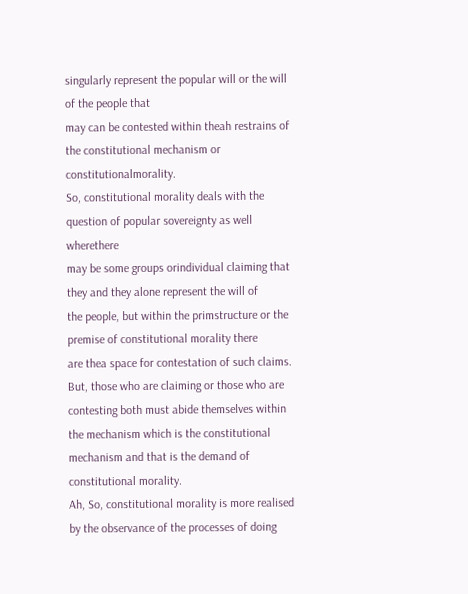singularly represent the popular will or the will of the people that
may can be contested within theah restrains of the constitutional mechanism or constitutionalmorality.
So, constitutional morality deals with the question of popular sovereignty as well wherethere
may be some groups orindividual claiming that they and they alone represent the will of
the people, but within the primstructure or the premise of constitutional morality there
are thea space for contestation of such claims. But, those who are claiming or those who are
contesting both must abide themselves within the mechanism which is the constitutional
mechanism and that is the demand of constitutional morality.
Ah, So, constitutional morality is more realised by the observance of the processes of doing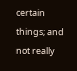certain things; and not really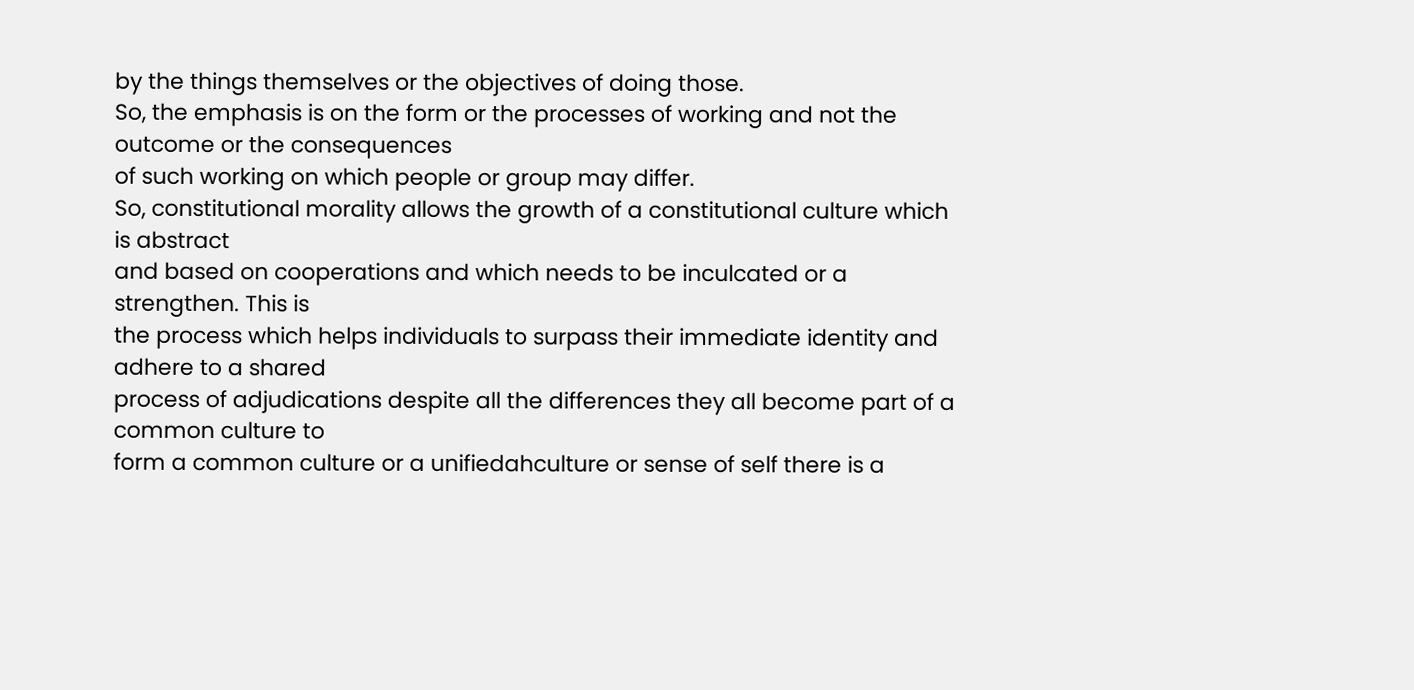by the things themselves or the objectives of doing those.
So, the emphasis is on the form or the processes of working and not the outcome or the consequences
of such working on which people or group may differ.
So, constitutional morality allows the growth of a constitutional culture which is abstract
and based on cooperations and which needs to be inculcated or a strengthen. This is
the process which helps individuals to surpass their immediate identity and adhere to a shared
process of adjudications despite all the differences they all become part of a common culture to
form a common culture or a unifiedahculture or sense of self there is a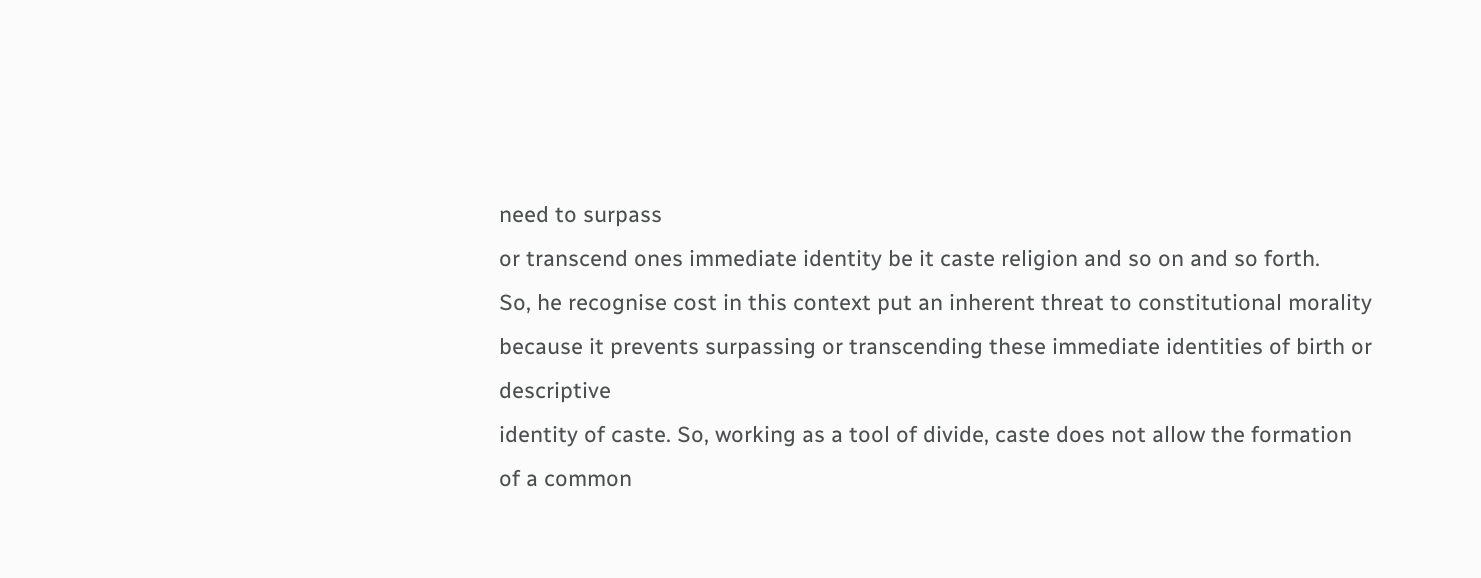need to surpass
or transcend ones immediate identity be it caste religion and so on and so forth.
So, he recognise cost in this context put an inherent threat to constitutional morality
because it prevents surpassing or transcending these immediate identities of birth or descriptive
identity of caste. So, working as a tool of divide, caste does not allow the formation
of a common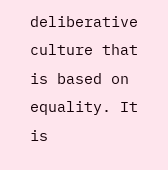deliberative culture that is based on equality. It is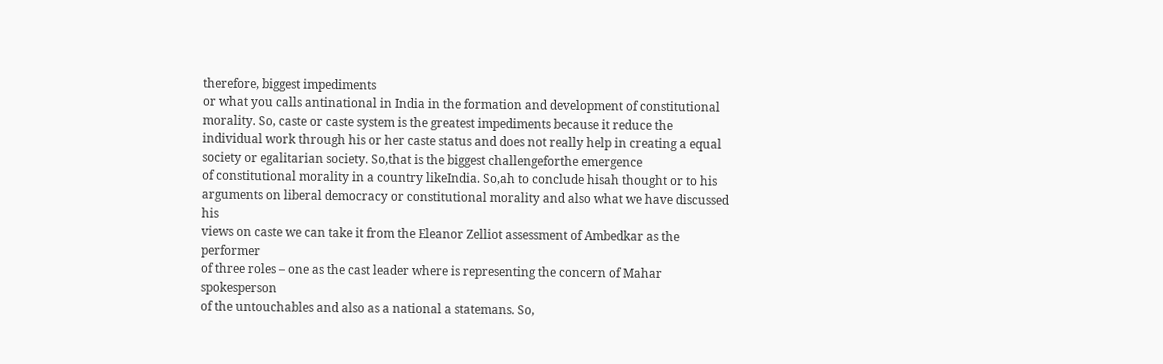therefore, biggest impediments
or what you calls antinational in India in the formation and development of constitutional
morality. So, caste or caste system is the greatest impediments because it reduce the
individual work through his or her caste status and does not really help in creating a equal
society or egalitarian society. So,that is the biggest challengeforthe emergence
of constitutional morality in a country likeIndia. So,ah to conclude hisah thought or to his
arguments on liberal democracy or constitutional morality and also what we have discussed his
views on caste we can take it from the Eleanor Zelliot assessment of Ambedkar as the performer
of three roles – one as the cast leader where is representing the concern of Mahar spokesperson
of the untouchables and also as a national a statemans. So,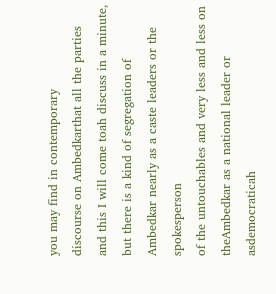you may find in contemporary
discourse on Ambedkarthat all the parties and this I will come toah discuss in a minute,
but there is a kind of segregation of Ambedkar nearly as a caste leaders or the spokesperson
of the untouchables and very less and less on theAmbedkar as a national leader or asdemocraticah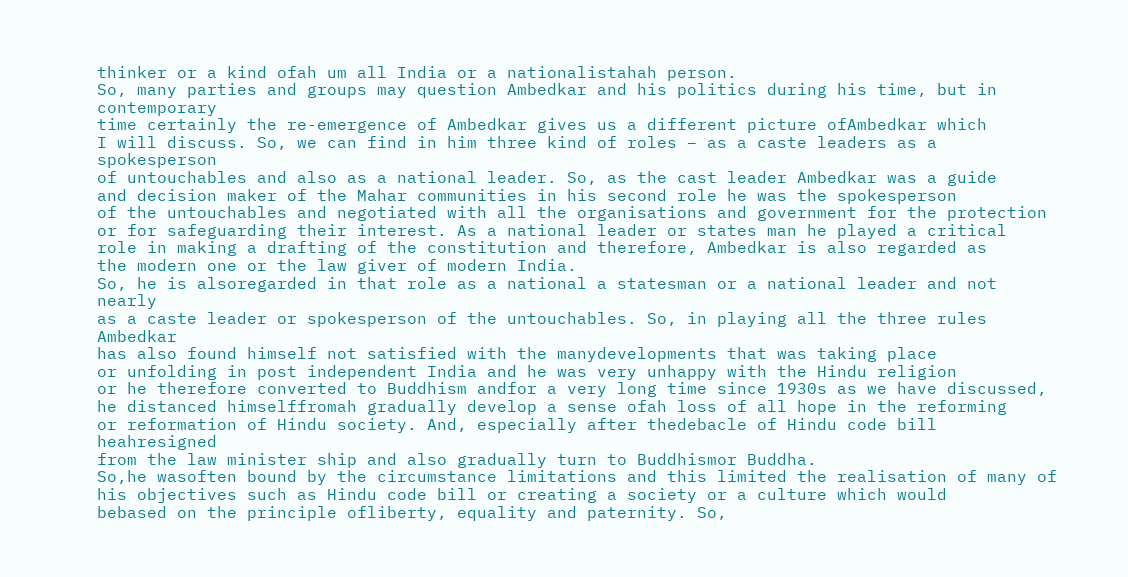thinker or a kind ofah um all India or a nationalistahah person.
So, many parties and groups may question Ambedkar and his politics during his time, but in contemporary
time certainly the re-emergence of Ambedkar gives us a different picture ofAmbedkar which
I will discuss. So, we can find in him three kind of roles – as a caste leaders as a spokesperson
of untouchables and also as a national leader. So, as the cast leader Ambedkar was a guide
and decision maker of the Mahar communities in his second role he was the spokesperson
of the untouchables and negotiated with all the organisations and government for the protection
or for safeguarding their interest. As a national leader or states man he played a critical
role in making a drafting of the constitution and therefore, Ambedkar is also regarded as
the modern one or the law giver of modern India.
So, he is alsoregarded in that role as a national a statesman or a national leader and not nearly
as a caste leader or spokesperson of the untouchables. So, in playing all the three rules Ambedkar
has also found himself not satisfied with the manydevelopments that was taking place
or unfolding in post independent India and he was very unhappy with the Hindu religion
or he therefore converted to Buddhism andfor a very long time since 1930s as we have discussed,
he distanced himselffromah gradually develop a sense ofah loss of all hope in the reforming
or reformation of Hindu society. And, especially after thedebacle of Hindu code bill heahresigned
from the law minister ship and also gradually turn to Buddhismor Buddha.
So,he wasoften bound by the circumstance limitations and this limited the realisation of many of
his objectives such as Hindu code bill or creating a society or a culture which would
bebased on the principle ofliberty, equality and paternity. So,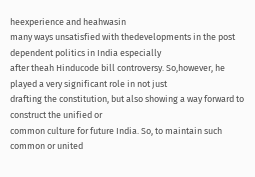heexperience and heahwasin
many ways unsatisfied with thedevelopments in the post dependent politics in India especially
after theah Hinducode bill controversy. So,however, he played a very significant role in not just
drafting the constitution, but also showing a way forward to construct the unified or
common culture for future India. So, to maintain such common or united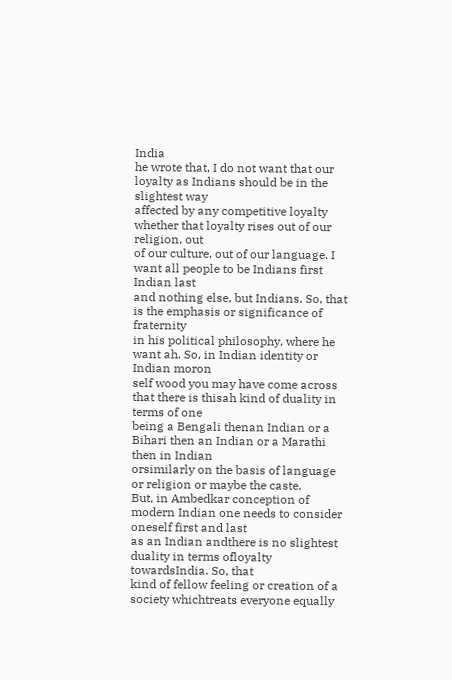India
he wrote that, I do not want that our loyalty as Indians should be in the slightest way
affected by any competitive loyalty whether that loyalty rises out of our religion, out
of our culture, out of our language. I want all people to be Indians first Indian last
and nothing else, but Indians. So, that is the emphasis or significance of fraternity
in his political philosophy, where he want ah. So, in Indian identity or Indian moron
self wood you may have come across that there is thisah kind of duality in terms of one
being a Bengali thenan Indian or a Bihari then an Indian or a Marathi then in Indian
orsimilarly on the basis of language or religion or maybe the caste.
But, in Ambedkar conception of modern Indian one needs to consider oneself first and last
as an Indian andthere is no slightest duality in terms ofloyalty towardsIndia. So, that
kind of fellow feeling or creation of a society whichtreats everyone equally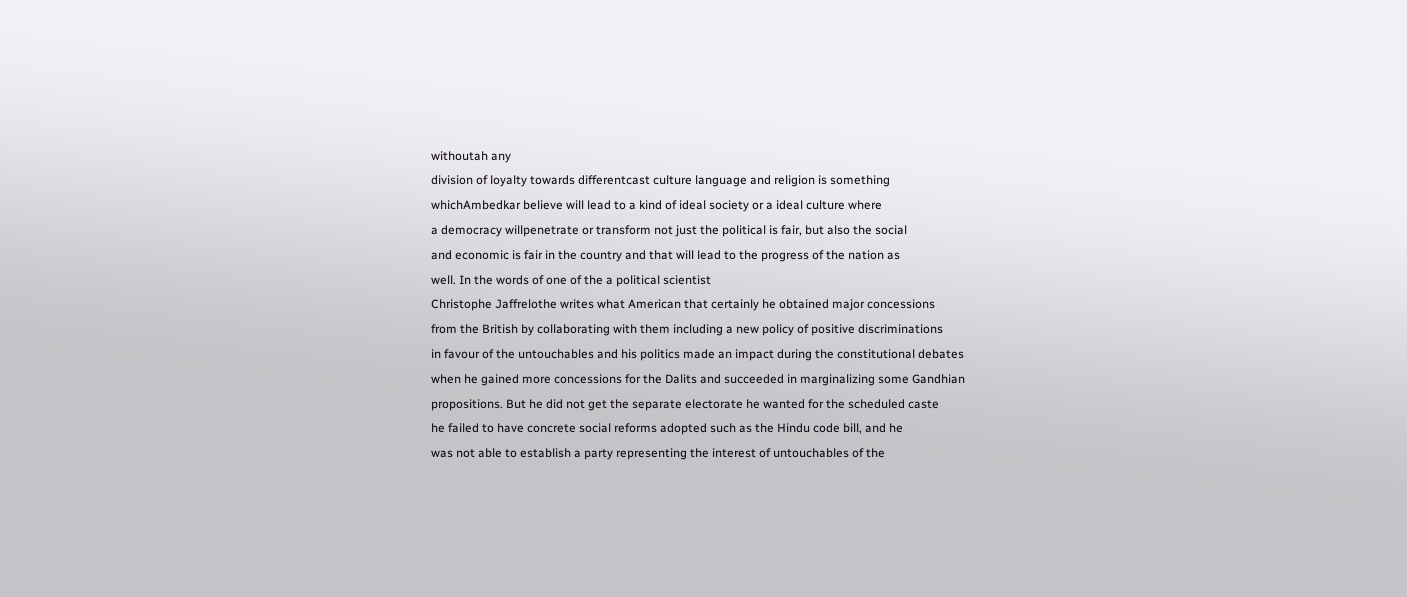withoutah any
division of loyalty towards differentcast culture language and religion is something
whichAmbedkar believe will lead to a kind of ideal society or a ideal culture where
a democracy willpenetrate or transform not just the political is fair, but also the social
and economic is fair in the country and that will lead to the progress of the nation as
well. In the words of one of the a political scientist
Christophe Jaffrelothe writes what American that certainly he obtained major concessions
from the British by collaborating with them including a new policy of positive discriminations
in favour of the untouchables and his politics made an impact during the constitutional debates
when he gained more concessions for the Dalits and succeeded in marginalizing some Gandhian
propositions. But he did not get the separate electorate he wanted for the scheduled caste
he failed to have concrete social reforms adopted such as the Hindu code bill, and he
was not able to establish a party representing the interest of untouchables of the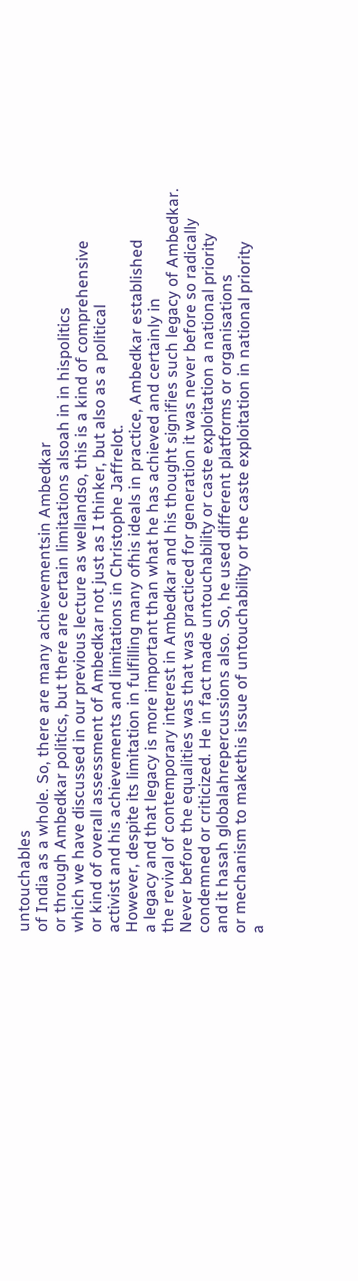untouchables
of India as a whole. So, there are many achievementsin Ambedkar
or through Ambedkar politics, but there are certain limitations alsoah in in hispolitics
which we have discussed in our previous lecture as wellandso, this is a kind of comprehensive
or kind of overall assessment of Ambedkar not just as I thinker, but also as a political
activist and his achievements and limitations in Christophe Jaffrelot.
However, despite its limitation in fulfilling many ofhis ideals in practice, Ambedkar established
a legacy and that legacy is more important than what he has achieved and certainly in
the revival of contemporary interest in Ambedkar and his thought signifies such legacy of Ambedkar.
Never before the equalities was that was practiced for generation it was never before so radically
condemned or criticized. He in fact made untouchability or caste exploitation a national priority
and it hasah globalahrepercussions also. So, he used different platforms or organisations
or mechanism to makethis issue of untouchability or the caste exploitation in national priority
a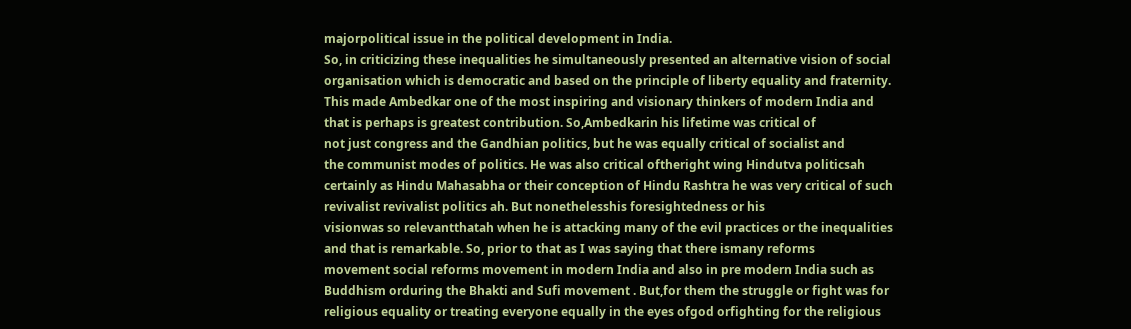majorpolitical issue in the political development in India.
So, in criticizing these inequalities he simultaneously presented an alternative vision of social
organisation which is democratic and based on the principle of liberty equality and fraternity.
This made Ambedkar one of the most inspiring and visionary thinkers of modern India and
that is perhaps is greatest contribution. So,Ambedkarin his lifetime was critical of
not just congress and the Gandhian politics, but he was equally critical of socialist and
the communist modes of politics. He was also critical oftheright wing Hindutva politicsah
certainly as Hindu Mahasabha or their conception of Hindu Rashtra he was very critical of such
revivalist revivalist politics ah. But nonethelesshis foresightedness or his
visionwas so relevantthatah when he is attacking many of the evil practices or the inequalities
and that is remarkable. So, prior to that as I was saying that there ismany reforms
movement social reforms movement in modern India and also in pre modern India such as
Buddhism orduring the Bhakti and Sufi movement . But,for them the struggle or fight was for
religious equality or treating everyone equally in the eyes ofgod orfighting for the religious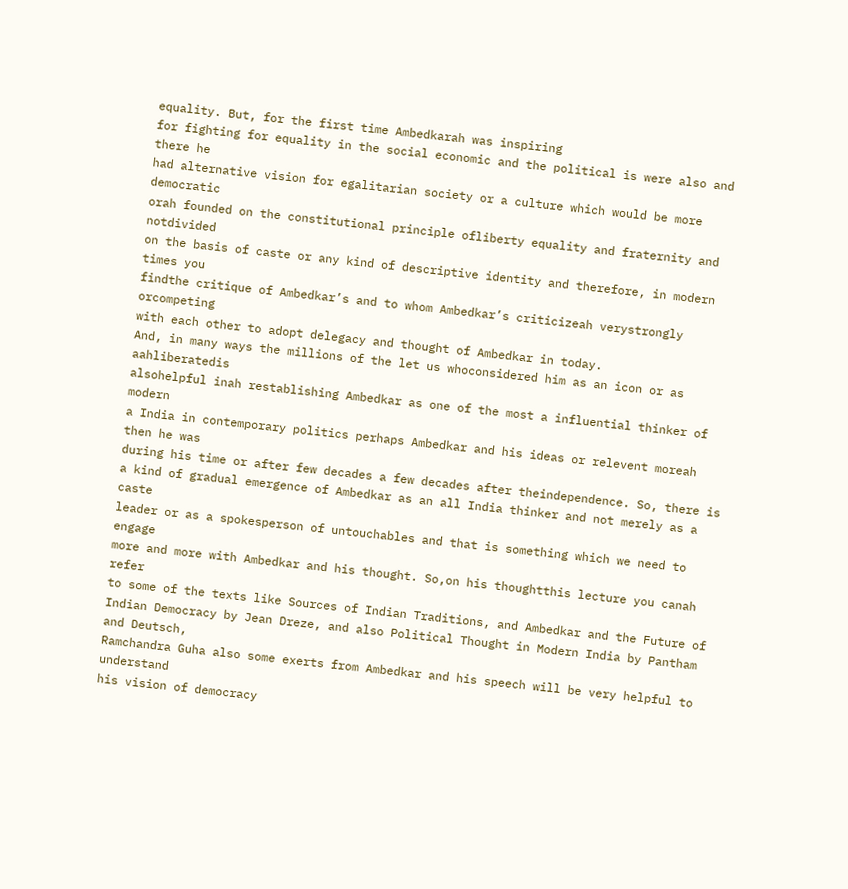equality. But, for the first time Ambedkarah was inspiring
for fighting for equality in the social economic and the political is were also and there he
had alternative vision for egalitarian society or a culture which would be more democratic
orah founded on the constitutional principle ofliberty equality and fraternity and notdivided
on the basis of caste or any kind of descriptive identity and therefore, in modern times you
findthe critique of Ambedkar’s and to whom Ambedkar’s criticizeah verystrongly orcompeting
with each other to adopt delegacy and thought of Ambedkar in today.
And, in many ways the millions of the let us whoconsidered him as an icon or as aahliberatedis
alsohelpful inah restablishing Ambedkar as one of the most a influential thinker of modern
a India in contemporary politics perhaps Ambedkar and his ideas or relevent moreah then he was
during his time or after few decades a few decades after theindependence. So, there is
a kind of gradual emergence of Ambedkar as an all India thinker and not merely as a caste
leader or as a spokesperson of untouchables and that is something which we need to engage
more and more with Ambedkar and his thought. So,on his thoughtthis lecture you canah refer
to some of the texts like Sources of Indian Traditions, and Ambedkar and the Future of
Indian Democracy by Jean Dreze, and also Political Thought in Modern India by Pantham and Deutsch,
Ramchandra Guha also some exerts from Ambedkar and his speech will be very helpful to understand
his vision of democracy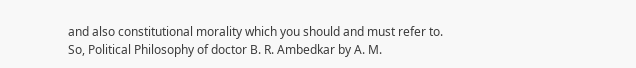and also constitutional morality which you should and must refer to.
So, Political Philosophy of doctor B. R. Ambedkar by A. M.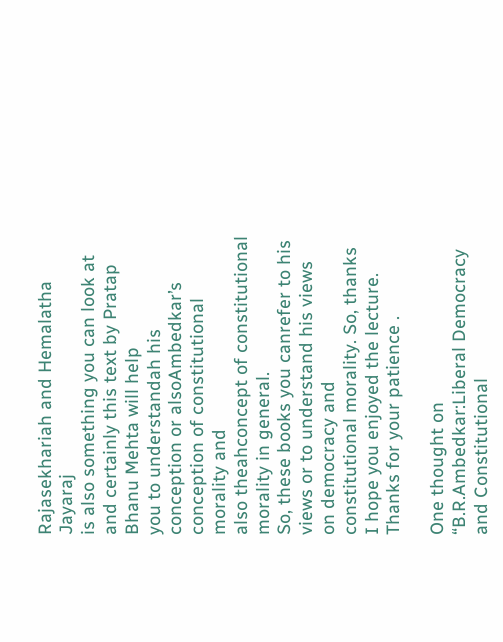Rajasekhariah and Hemalatha Jayaraj
is also something you can look at and certainly this text by Pratap Bhanu Mehta will help
you to understandah his conception or alsoAmbedkar’s conception of constitutional morality and
also theahconcept of constitutional morality in general.
So, these books you canrefer to his views or to understand his views on democracy and
constitutional morality. So, thanks I hope you enjoyed the lecture.
Thanks for your patience .

One thought on “B.R.Ambedkar:Liberal Democracy and Constitutional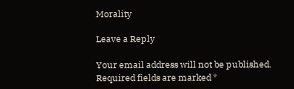Morality

Leave a Reply

Your email address will not be published. Required fields are marked *